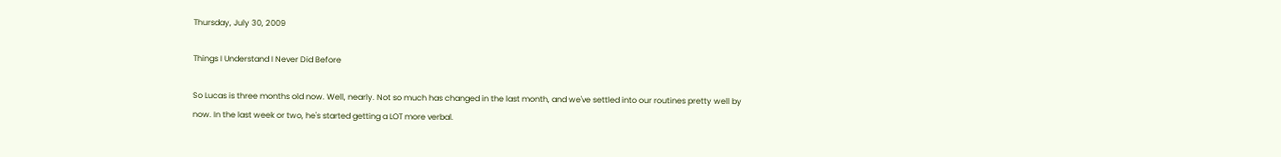Thursday, July 30, 2009

Things I Understand I Never Did Before

So Lucas is three months old now. Well, nearly. Not so much has changed in the last month, and we've settled into our routines pretty well by now. In the last week or two, he's started getting a LOT more verbal.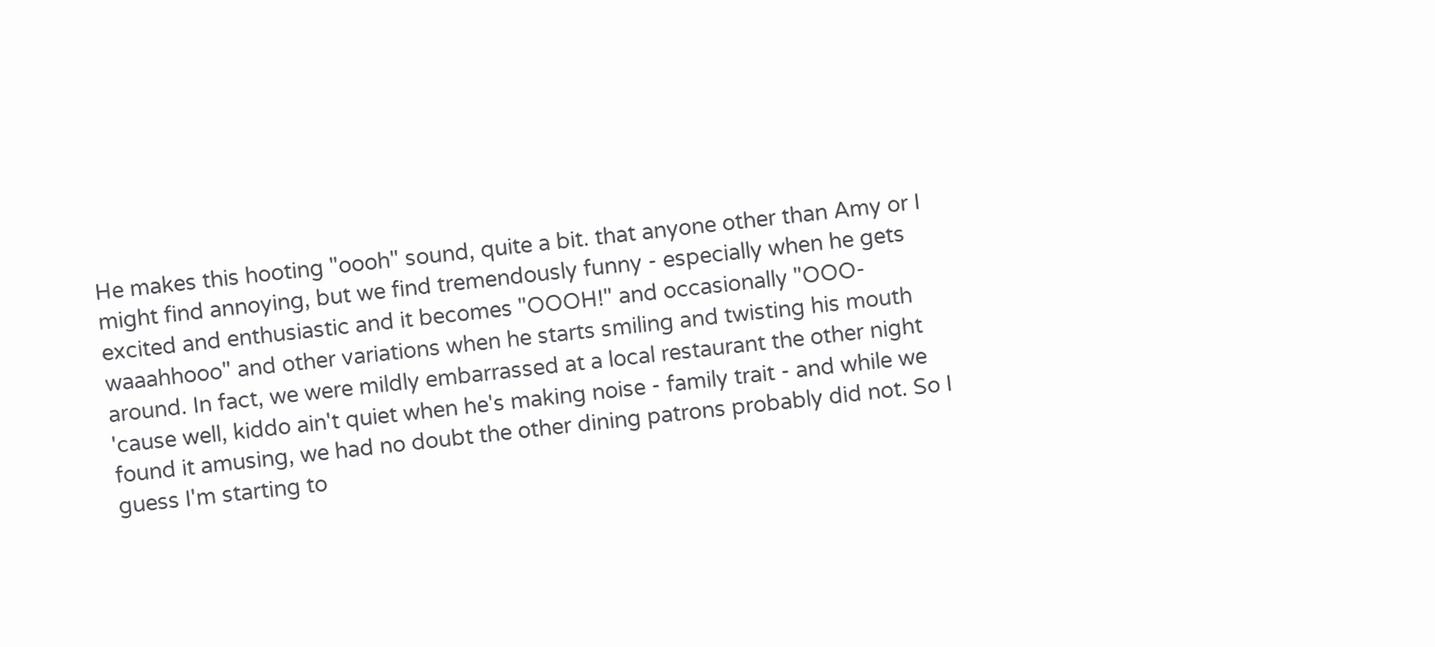He makes this hooting "oooh" sound, quite a bit. that anyone other than Amy or I might find annoying, but we find tremendously funny - especially when he gets excited and enthusiastic and it becomes "OOOH!" and occasionally "OOO-waaahhooo" and other variations when he starts smiling and twisting his mouth around. In fact, we were mildly embarrassed at a local restaurant the other night 'cause well, kiddo ain't quiet when he's making noise - family trait - and while we found it amusing, we had no doubt the other dining patrons probably did not. So I guess I'm starting to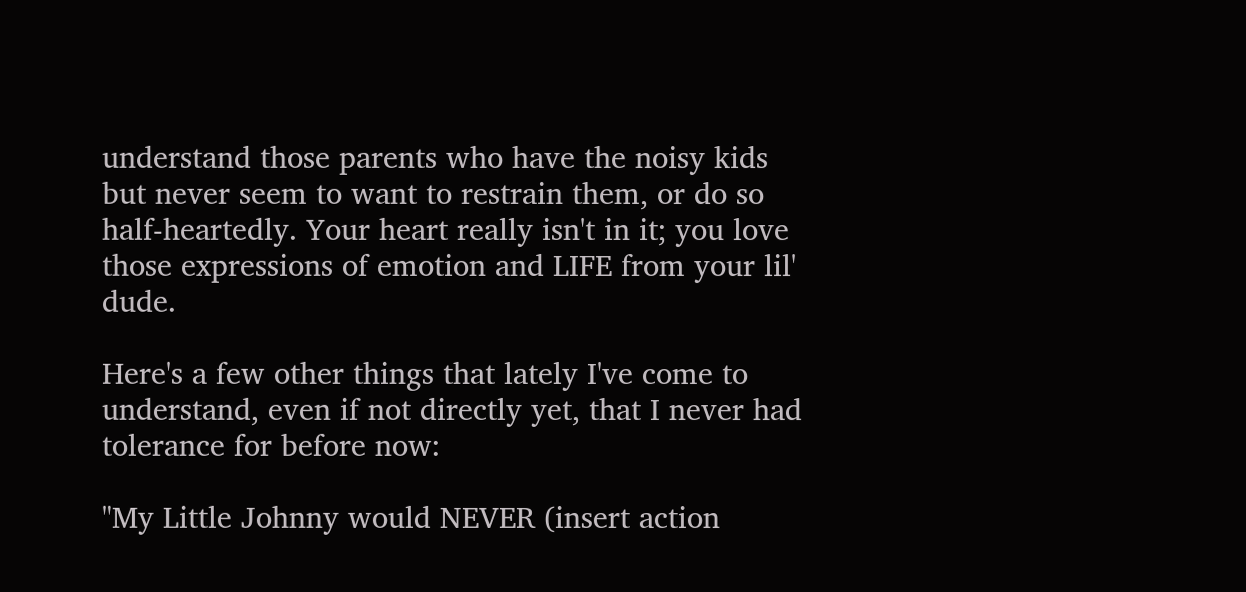understand those parents who have the noisy kids but never seem to want to restrain them, or do so half-heartedly. Your heart really isn't in it; you love those expressions of emotion and LIFE from your lil' dude.

Here's a few other things that lately I've come to understand, even if not directly yet, that I never had tolerance for before now:

"My Little Johnny would NEVER (insert action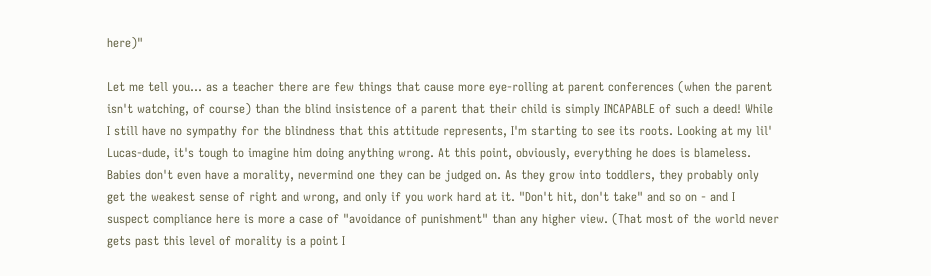here)"

Let me tell you... as a teacher there are few things that cause more eye-rolling at parent conferences (when the parent isn't watching, of course) than the blind insistence of a parent that their child is simply INCAPABLE of such a deed! While I still have no sympathy for the blindness that this attitude represents, I'm starting to see its roots. Looking at my lil' Lucas-dude, it's tough to imagine him doing anything wrong. At this point, obviously, everything he does is blameless. Babies don't even have a morality, nevermind one they can be judged on. As they grow into toddlers, they probably only get the weakest sense of right and wrong, and only if you work hard at it. "Don't hit, don't take" and so on - and I suspect compliance here is more a case of "avoidance of punishment" than any higher view. (That most of the world never gets past this level of morality is a point I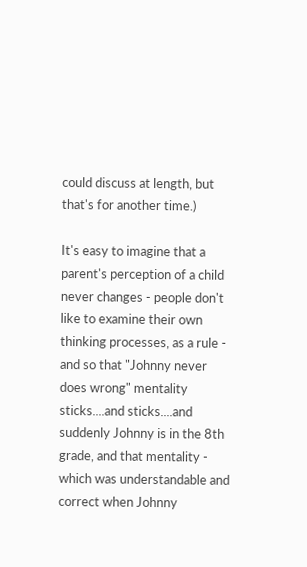could discuss at length, but that's for another time.)

It's easy to imagine that a parent's perception of a child never changes - people don't like to examine their own thinking processes, as a rule - and so that "Johnny never does wrong" mentality sticks....and sticks....and suddenly Johnny is in the 8th grade, and that mentality - which was understandable and correct when Johnny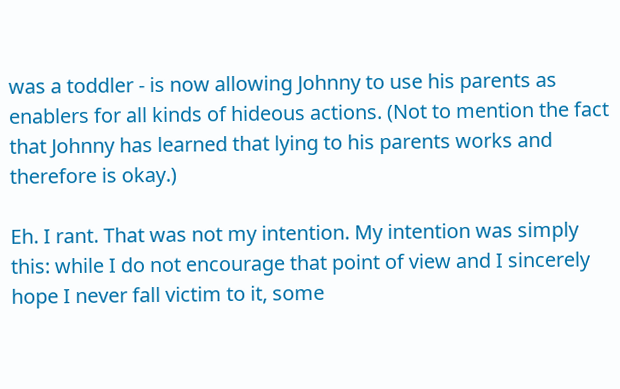was a toddler - is now allowing Johnny to use his parents as enablers for all kinds of hideous actions. (Not to mention the fact that Johnny has learned that lying to his parents works and therefore is okay.)

Eh. I rant. That was not my intention. My intention was simply this: while I do not encourage that point of view and I sincerely hope I never fall victim to it, some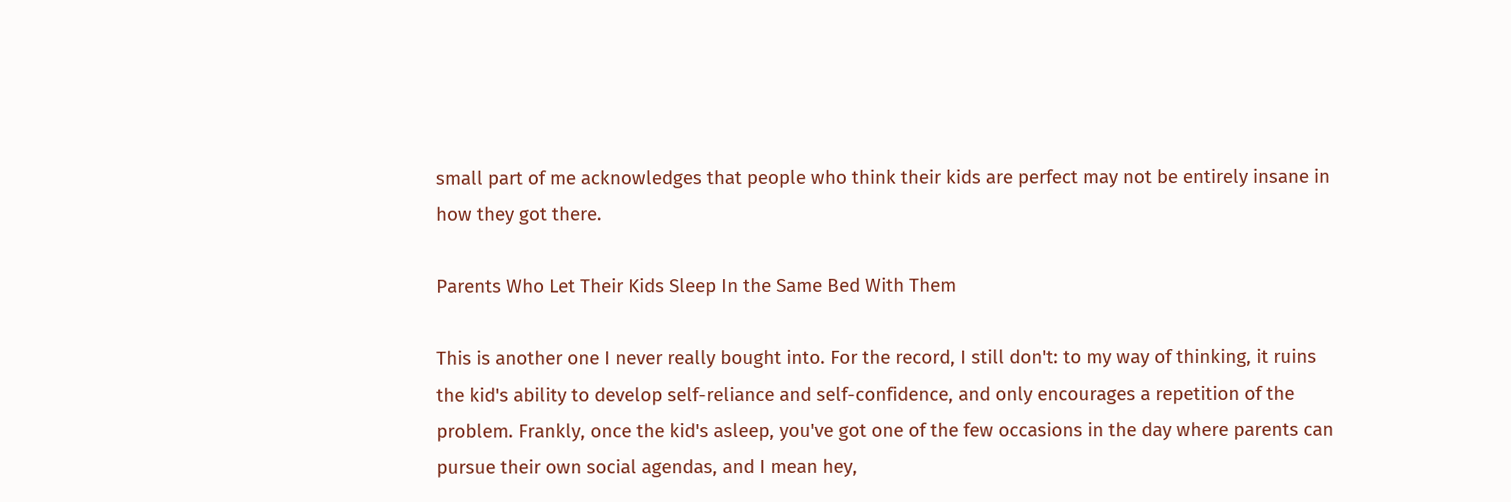small part of me acknowledges that people who think their kids are perfect may not be entirely insane in how they got there.

Parents Who Let Their Kids Sleep In the Same Bed With Them

This is another one I never really bought into. For the record, I still don't: to my way of thinking, it ruins the kid's ability to develop self-reliance and self-confidence, and only encourages a repetition of the problem. Frankly, once the kid's asleep, you've got one of the few occasions in the day where parents can pursue their own social agendas, and I mean hey,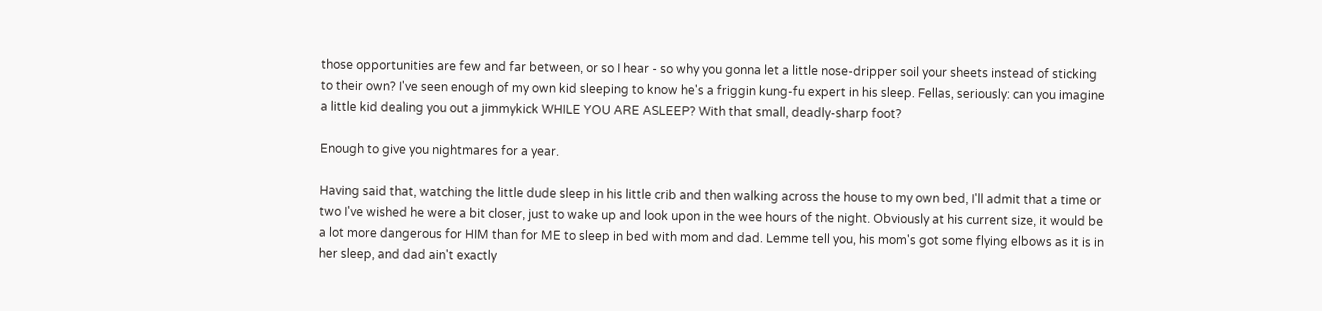those opportunities are few and far between, or so I hear - so why you gonna let a little nose-dripper soil your sheets instead of sticking to their own? I've seen enough of my own kid sleeping to know he's a friggin kung-fu expert in his sleep. Fellas, seriously: can you imagine a little kid dealing you out a jimmykick WHILE YOU ARE ASLEEP? With that small, deadly-sharp foot?

Enough to give you nightmares for a year.

Having said that, watching the little dude sleep in his little crib and then walking across the house to my own bed, I'll admit that a time or two I've wished he were a bit closer, just to wake up and look upon in the wee hours of the night. Obviously at his current size, it would be a lot more dangerous for HIM than for ME to sleep in bed with mom and dad. Lemme tell you, his mom's got some flying elbows as it is in her sleep, and dad ain't exactly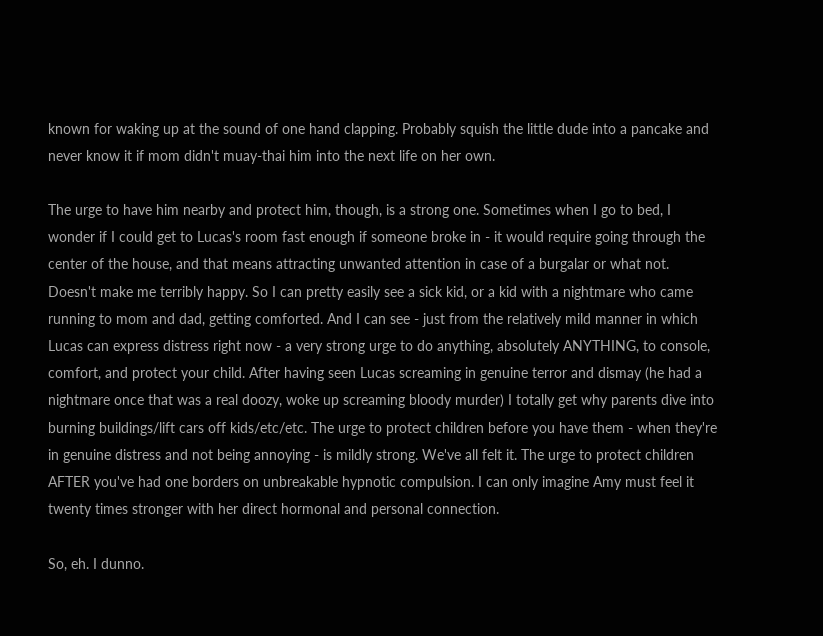known for waking up at the sound of one hand clapping. Probably squish the little dude into a pancake and never know it if mom didn't muay-thai him into the next life on her own.

The urge to have him nearby and protect him, though, is a strong one. Sometimes when I go to bed, I wonder if I could get to Lucas's room fast enough if someone broke in - it would require going through the center of the house, and that means attracting unwanted attention in case of a burgalar or what not. Doesn't make me terribly happy. So I can pretty easily see a sick kid, or a kid with a nightmare who came running to mom and dad, getting comforted. And I can see - just from the relatively mild manner in which Lucas can express distress right now - a very strong urge to do anything, absolutely ANYTHING, to console, comfort, and protect your child. After having seen Lucas screaming in genuine terror and dismay (he had a nightmare once that was a real doozy, woke up screaming bloody murder) I totally get why parents dive into burning buildings/lift cars off kids/etc/etc. The urge to protect children before you have them - when they're in genuine distress and not being annoying - is mildly strong. We've all felt it. The urge to protect children AFTER you've had one borders on unbreakable hypnotic compulsion. I can only imagine Amy must feel it twenty times stronger with her direct hormonal and personal connection.

So, eh. I dunno.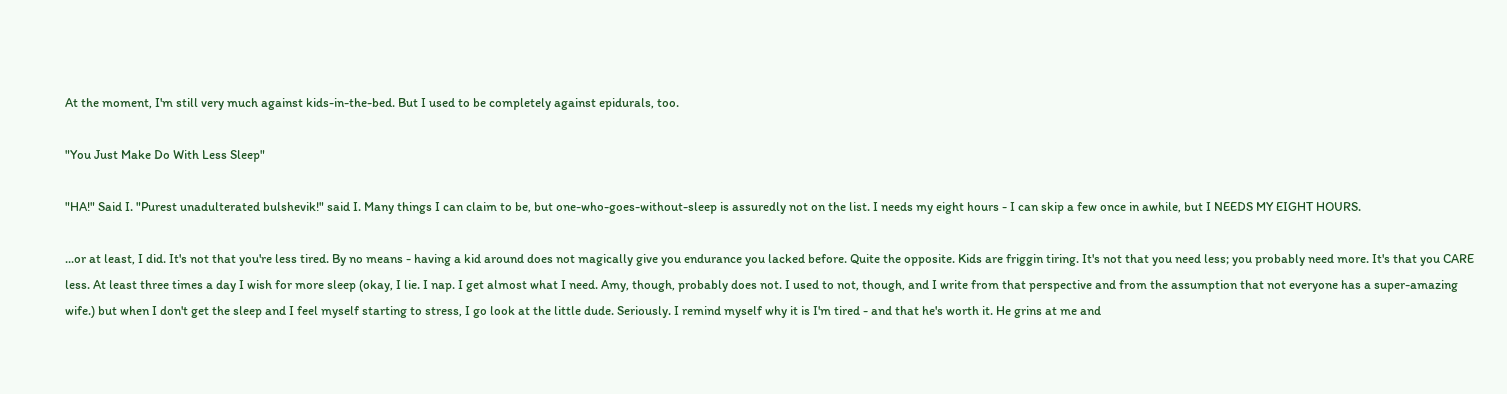At the moment, I'm still very much against kids-in-the-bed. But I used to be completely against epidurals, too.

"You Just Make Do With Less Sleep"

"HA!" Said I. "Purest unadulterated bulshevik!" said I. Many things I can claim to be, but one-who-goes-without-sleep is assuredly not on the list. I needs my eight hours - I can skip a few once in awhile, but I NEEDS MY EIGHT HOURS.

...or at least, I did. It's not that you're less tired. By no means - having a kid around does not magically give you endurance you lacked before. Quite the opposite. Kids are friggin tiring. It's not that you need less; you probably need more. It's that you CARE less. At least three times a day I wish for more sleep (okay, I lie. I nap. I get almost what I need. Amy, though, probably does not. I used to not, though, and I write from that perspective and from the assumption that not everyone has a super-amazing wife.) but when I don't get the sleep and I feel myself starting to stress, I go look at the little dude. Seriously. I remind myself why it is I'm tired - and that he's worth it. He grins at me and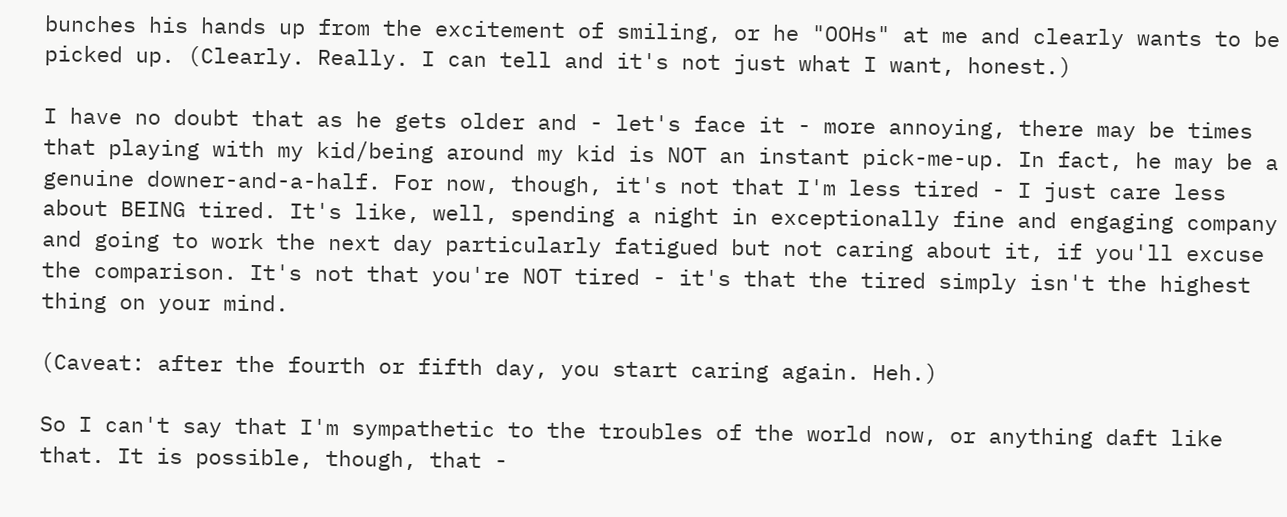bunches his hands up from the excitement of smiling, or he "OOHs" at me and clearly wants to be picked up. (Clearly. Really. I can tell and it's not just what I want, honest.)

I have no doubt that as he gets older and - let's face it - more annoying, there may be times that playing with my kid/being around my kid is NOT an instant pick-me-up. In fact, he may be a genuine downer-and-a-half. For now, though, it's not that I'm less tired - I just care less about BEING tired. It's like, well, spending a night in exceptionally fine and engaging company and going to work the next day particularly fatigued but not caring about it, if you'll excuse the comparison. It's not that you're NOT tired - it's that the tired simply isn't the highest thing on your mind.

(Caveat: after the fourth or fifth day, you start caring again. Heh.)

So I can't say that I'm sympathetic to the troubles of the world now, or anything daft like that. It is possible, though, that -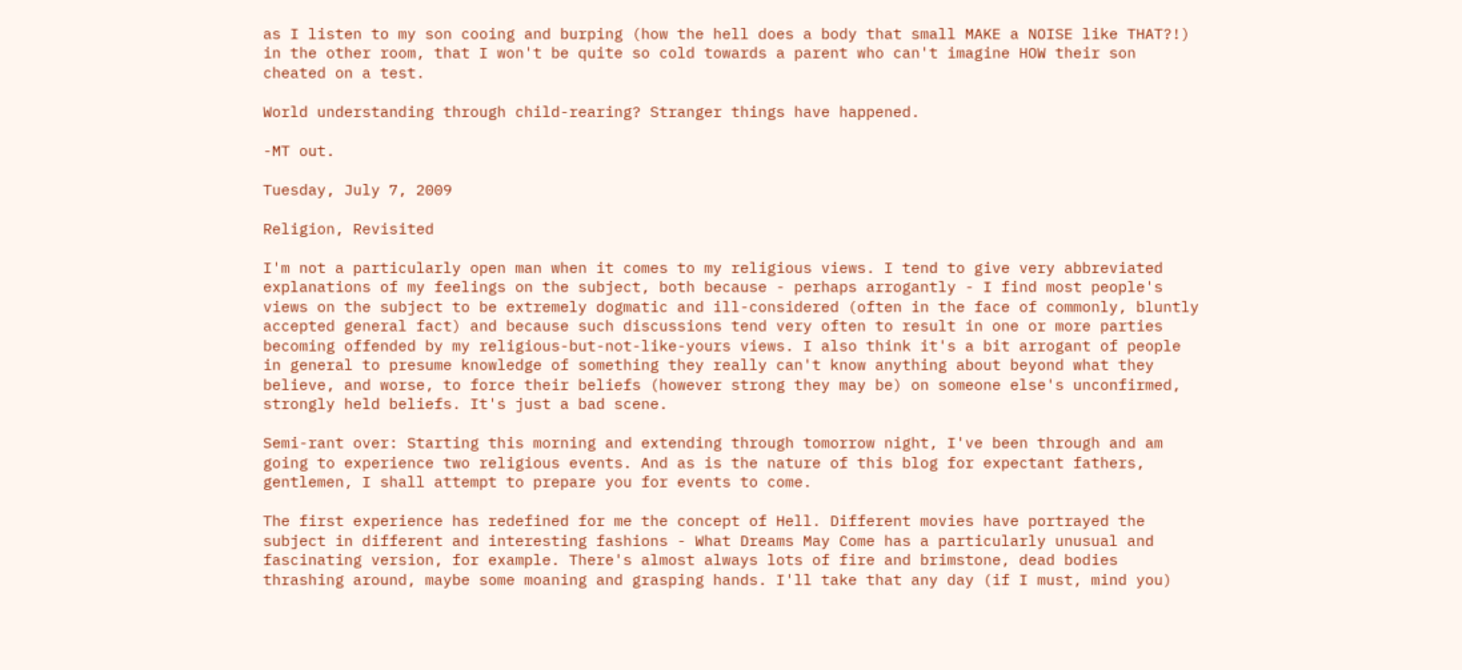as I listen to my son cooing and burping (how the hell does a body that small MAKE a NOISE like THAT?!) in the other room, that I won't be quite so cold towards a parent who can't imagine HOW their son cheated on a test.

World understanding through child-rearing? Stranger things have happened.

-MT out.

Tuesday, July 7, 2009

Religion, Revisited

I'm not a particularly open man when it comes to my religious views. I tend to give very abbreviated explanations of my feelings on the subject, both because - perhaps arrogantly - I find most people's views on the subject to be extremely dogmatic and ill-considered (often in the face of commonly, bluntly accepted general fact) and because such discussions tend very often to result in one or more parties becoming offended by my religious-but-not-like-yours views. I also think it's a bit arrogant of people in general to presume knowledge of something they really can't know anything about beyond what they believe, and worse, to force their beliefs (however strong they may be) on someone else's unconfirmed, strongly held beliefs. It's just a bad scene.

Semi-rant over: Starting this morning and extending through tomorrow night, I've been through and am going to experience two religious events. And as is the nature of this blog for expectant fathers, gentlemen, I shall attempt to prepare you for events to come.

The first experience has redefined for me the concept of Hell. Different movies have portrayed the subject in different and interesting fashions - What Dreams May Come has a particularly unusual and fascinating version, for example. There's almost always lots of fire and brimstone, dead bodies thrashing around, maybe some moaning and grasping hands. I'll take that any day (if I must, mind you)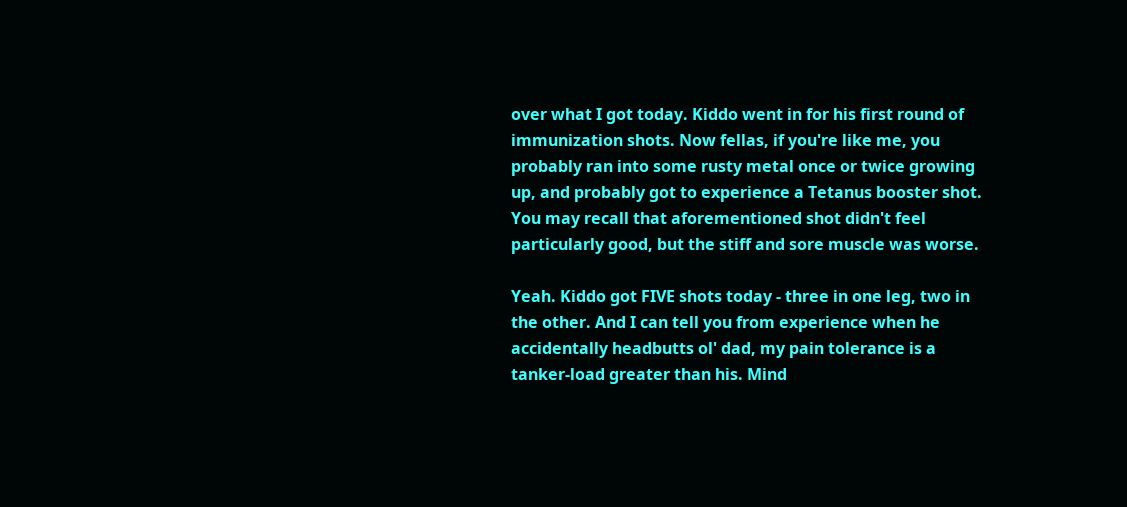over what I got today. Kiddo went in for his first round of immunization shots. Now fellas, if you're like me, you probably ran into some rusty metal once or twice growing up, and probably got to experience a Tetanus booster shot. You may recall that aforementioned shot didn't feel particularly good, but the stiff and sore muscle was worse.

Yeah. Kiddo got FIVE shots today - three in one leg, two in the other. And I can tell you from experience when he accidentally headbutts ol' dad, my pain tolerance is a tanker-load greater than his. Mind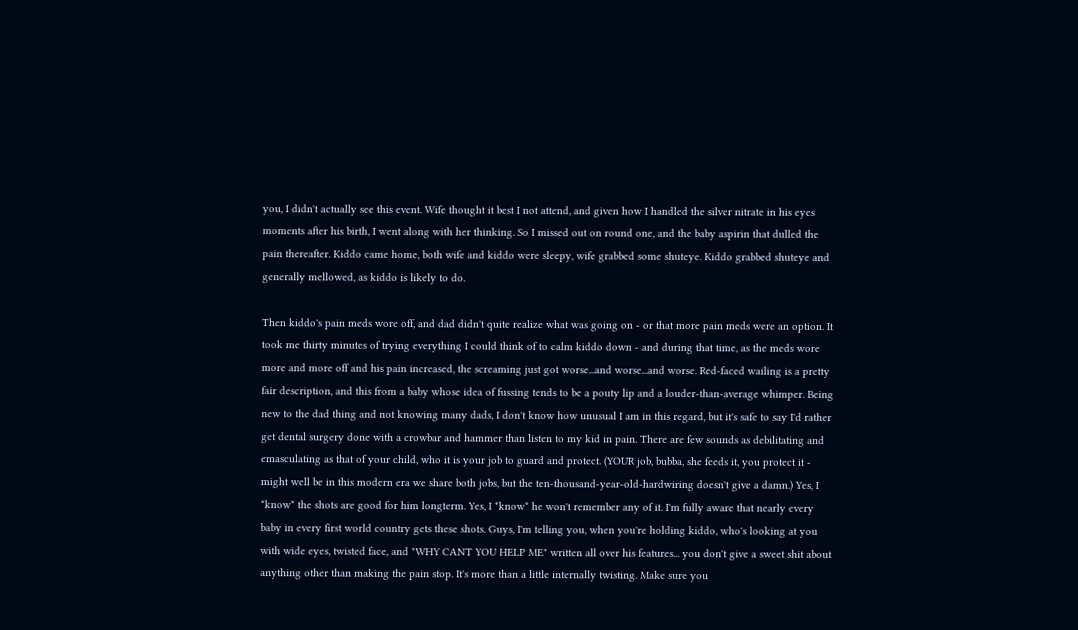you, I didn't actually see this event. Wife thought it best I not attend, and given how I handled the silver nitrate in his eyes moments after his birth, I went along with her thinking. So I missed out on round one, and the baby aspirin that dulled the pain thereafter. Kiddo came home, both wife and kiddo were sleepy, wife grabbed some shuteye. Kiddo grabbed shuteye and generally mellowed, as kiddo is likely to do.

Then kiddo's pain meds wore off, and dad didn't quite realize what was going on - or that more pain meds were an option. It took me thirty minutes of trying everything I could think of to calm kiddo down - and during that time, as the meds wore more and more off and his pain increased, the screaming just got worse...and worse...and worse. Red-faced wailing is a pretty fair description, and this from a baby whose idea of fussing tends to be a pouty lip and a louder-than-average whimper. Being new to the dad thing and not knowing many dads, I don't know how unusual I am in this regard, but it's safe to say I'd rather get dental surgery done with a crowbar and hammer than listen to my kid in pain. There are few sounds as debilitating and emasculating as that of your child, who it is your job to guard and protect. (YOUR job, bubba, she feeds it, you protect it - might well be in this modern era we share both jobs, but the ten-thousand-year-old-hardwiring doesn't give a damn.) Yes, I *know* the shots are good for him longterm. Yes, I *know* he won't remember any of it. I'm fully aware that nearly every baby in every first world country gets these shots. Guys, I'm telling you, when you're holding kiddo, who's looking at you with wide eyes, twisted face, and "WHY CANT YOU HELP ME" written all over his features... you don't give a sweet shit about anything other than making the pain stop. It's more than a little internally twisting. Make sure you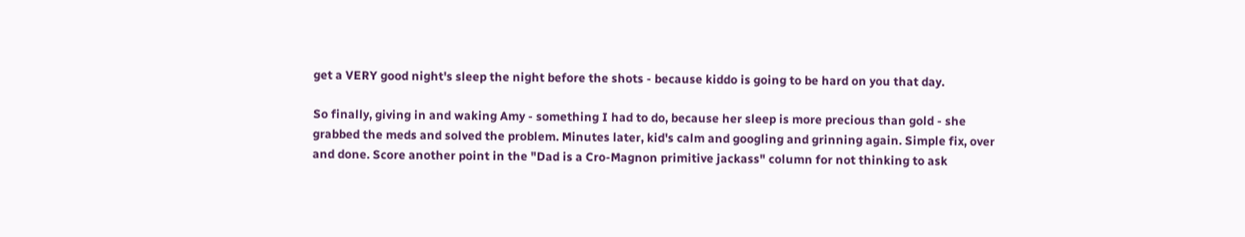get a VERY good night's sleep the night before the shots - because kiddo is going to be hard on you that day.

So finally, giving in and waking Amy - something I had to do, because her sleep is more precious than gold - she grabbed the meds and solved the problem. Minutes later, kid's calm and googling and grinning again. Simple fix, over and done. Score another point in the "Dad is a Cro-Magnon primitive jackass" column for not thinking to ask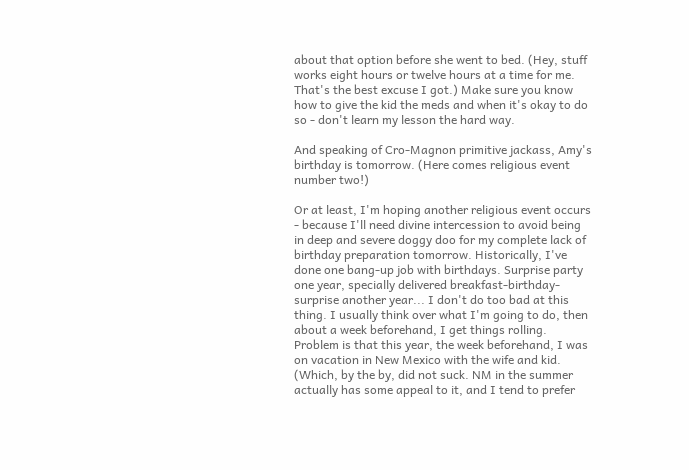about that option before she went to bed. (Hey, stuff works eight hours or twelve hours at a time for me. That's the best excuse I got.) Make sure you know how to give the kid the meds and when it's okay to do so - don't learn my lesson the hard way.

And speaking of Cro-Magnon primitive jackass, Amy's birthday is tomorrow. (Here comes religious event number two!)

Or at least, I'm hoping another religious event occurs - because I'll need divine intercession to avoid being in deep and severe doggy doo for my complete lack of birthday preparation tomorrow. Historically, I've done one bang-up job with birthdays. Surprise party one year, specially delivered breakfast-birthday-surprise another year... I don't do too bad at this thing. I usually think over what I'm going to do, then about a week beforehand, I get things rolling. Problem is that this year, the week beforehand, I was on vacation in New Mexico with the wife and kid. (Which, by the by, did not suck. NM in the summer actually has some appeal to it, and I tend to prefer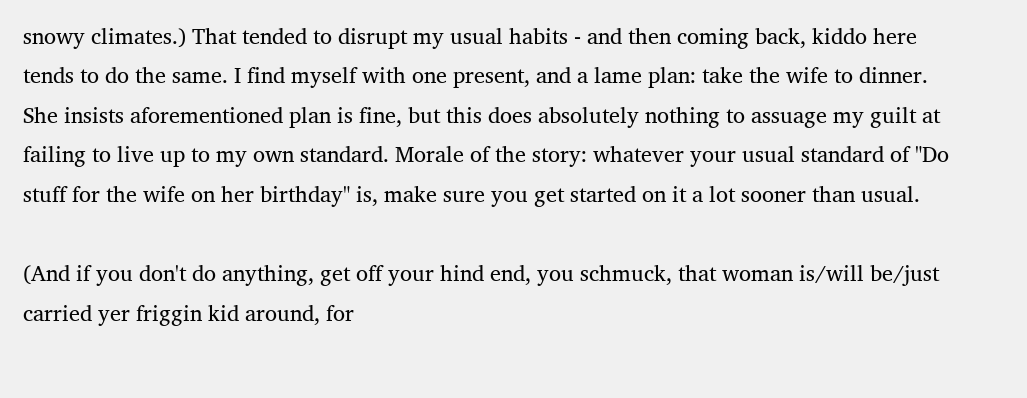snowy climates.) That tended to disrupt my usual habits - and then coming back, kiddo here tends to do the same. I find myself with one present, and a lame plan: take the wife to dinner. She insists aforementioned plan is fine, but this does absolutely nothing to assuage my guilt at failing to live up to my own standard. Morale of the story: whatever your usual standard of "Do stuff for the wife on her birthday" is, make sure you get started on it a lot sooner than usual.

(And if you don't do anything, get off your hind end, you schmuck, that woman is/will be/just carried yer friggin kid around, for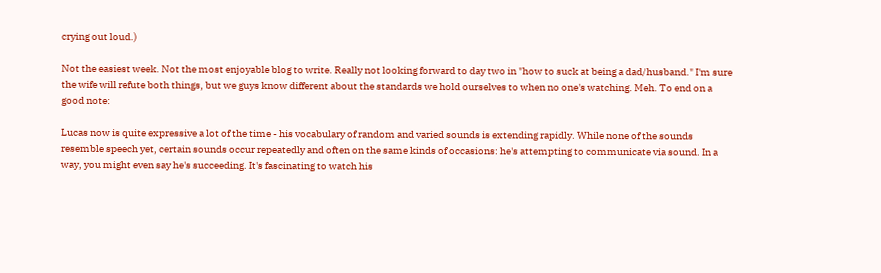crying out loud.)

Not the easiest week. Not the most enjoyable blog to write. Really not looking forward to day two in "how to suck at being a dad/husband." I'm sure the wife will refute both things, but we guys know different about the standards we hold ourselves to when no one's watching. Meh. To end on a good note:

Lucas now is quite expressive a lot of the time - his vocabulary of random and varied sounds is extending rapidly. While none of the sounds resemble speech yet, certain sounds occur repeatedly and often on the same kinds of occasions: he's attempting to communicate via sound. In a way, you might even say he's succeeding. It's fascinating to watch his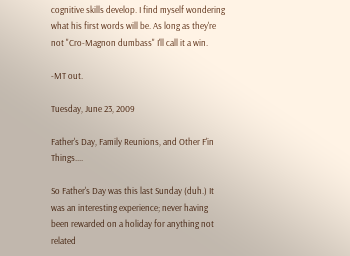cognitive skills develop. I find myself wondering what his first words will be. As long as they're not "Cro-Magnon dumbass" I'll call it a win.

-MT out.

Tuesday, June 23, 2009

Father's Day, Family Reunions, and Other F'in Things....

So Father's Day was this last Sunday (duh.) It was an interesting experience; never having been rewarded on a holiday for anything not related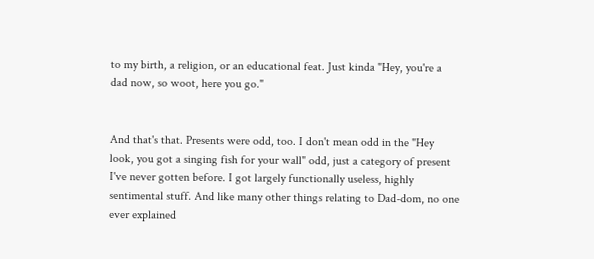to my birth, a religion, or an educational feat. Just kinda "Hey, you're a dad now, so woot, here you go."


And that's that. Presents were odd, too. I don't mean odd in the "Hey look, you got a singing fish for your wall" odd, just a category of present I've never gotten before. I got largely functionally useless, highly sentimental stuff. And like many other things relating to Dad-dom, no one ever explained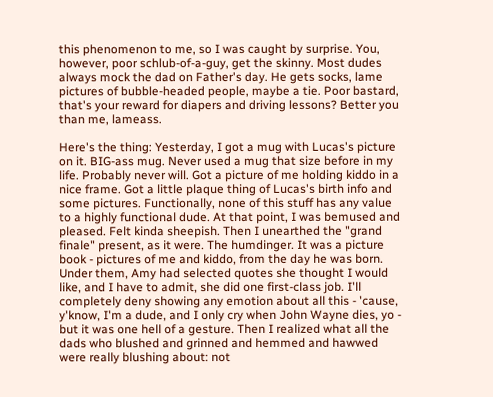this phenomenon to me, so I was caught by surprise. You, however, poor schlub-of-a-guy, get the skinny. Most dudes always mock the dad on Father's day. He gets socks, lame pictures of bubble-headed people, maybe a tie. Poor bastard, that's your reward for diapers and driving lessons? Better you than me, lameass.

Here's the thing: Yesterday, I got a mug with Lucas's picture on it. BIG-ass mug. Never used a mug that size before in my life. Probably never will. Got a picture of me holding kiddo in a nice frame. Got a little plaque thing of Lucas's birth info and some pictures. Functionally, none of this stuff has any value to a highly functional dude. At that point, I was bemused and pleased. Felt kinda sheepish. Then I unearthed the "grand finale" present, as it were. The humdinger. It was a picture book - pictures of me and kiddo, from the day he was born. Under them, Amy had selected quotes she thought I would like, and I have to admit, she did one first-class job. I'll completely deny showing any emotion about all this - 'cause, y'know, I'm a dude, and I only cry when John Wayne dies, yo - but it was one hell of a gesture. Then I realized what all the dads who blushed and grinned and hemmed and hawwed were really blushing about: not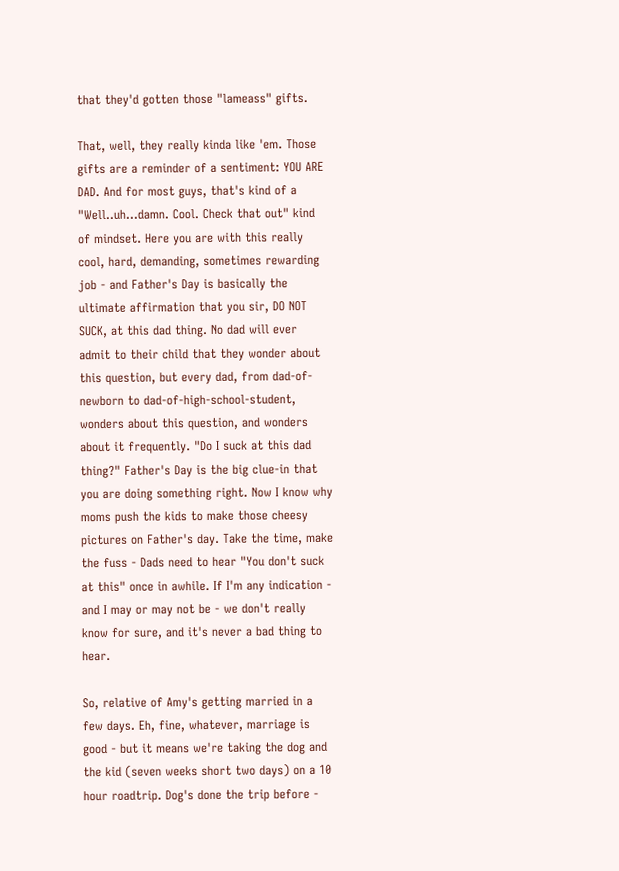that they'd gotten those "lameass" gifts.

That, well, they really kinda like 'em. Those gifts are a reminder of a sentiment: YOU ARE DAD. And for most guys, that's kind of a "Well..uh...damn. Cool. Check that out" kind of mindset. Here you are with this really cool, hard, demanding, sometimes rewarding job - and Father's Day is basically the ultimate affirmation that you sir, DO NOT SUCK, at this dad thing. No dad will ever admit to their child that they wonder about this question, but every dad, from dad-of-newborn to dad-of-high-school-student, wonders about this question, and wonders about it frequently. "Do I suck at this dad thing?" Father's Day is the big clue-in that you are doing something right. Now I know why moms push the kids to make those cheesy pictures on Father's day. Take the time, make the fuss - Dads need to hear "You don't suck at this" once in awhile. If I'm any indication - and I may or may not be - we don't really know for sure, and it's never a bad thing to hear.

So, relative of Amy's getting married in a few days. Eh, fine, whatever, marriage is good - but it means we're taking the dog and the kid (seven weeks short two days) on a 10 hour roadtrip. Dog's done the trip before -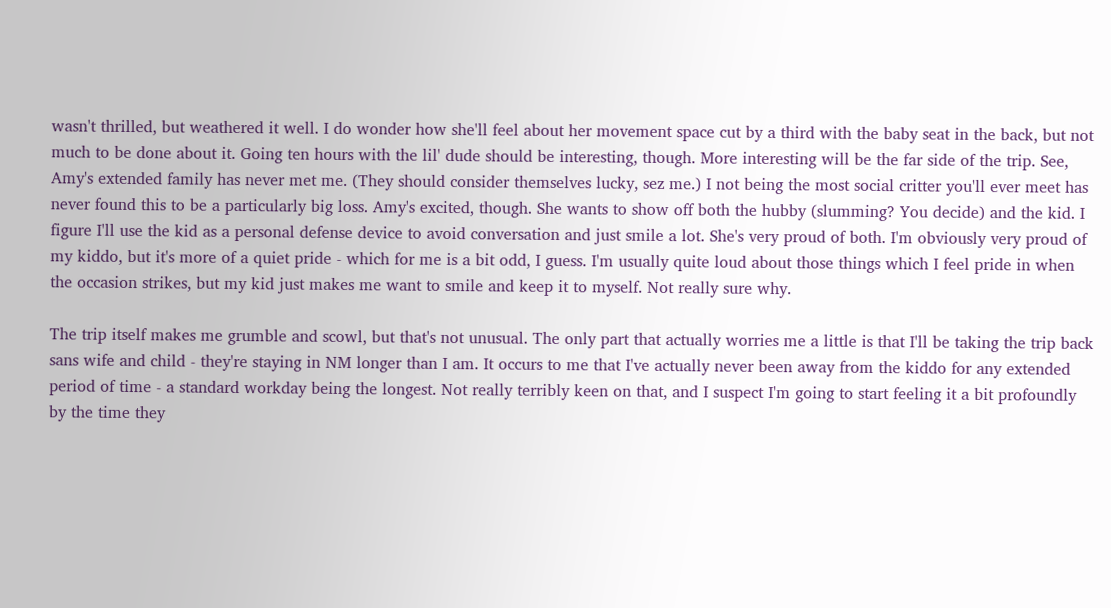wasn't thrilled, but weathered it well. I do wonder how she'll feel about her movement space cut by a third with the baby seat in the back, but not much to be done about it. Going ten hours with the lil' dude should be interesting, though. More interesting will be the far side of the trip. See, Amy's extended family has never met me. (They should consider themselves lucky, sez me.) I not being the most social critter you'll ever meet has never found this to be a particularly big loss. Amy's excited, though. She wants to show off both the hubby (slumming? You decide) and the kid. I figure I'll use the kid as a personal defense device to avoid conversation and just smile a lot. She's very proud of both. I'm obviously very proud of my kiddo, but it's more of a quiet pride - which for me is a bit odd, I guess. I'm usually quite loud about those things which I feel pride in when the occasion strikes, but my kid just makes me want to smile and keep it to myself. Not really sure why.

The trip itself makes me grumble and scowl, but that's not unusual. The only part that actually worries me a little is that I'll be taking the trip back sans wife and child - they're staying in NM longer than I am. It occurs to me that I've actually never been away from the kiddo for any extended period of time - a standard workday being the longest. Not really terribly keen on that, and I suspect I'm going to start feeling it a bit profoundly by the time they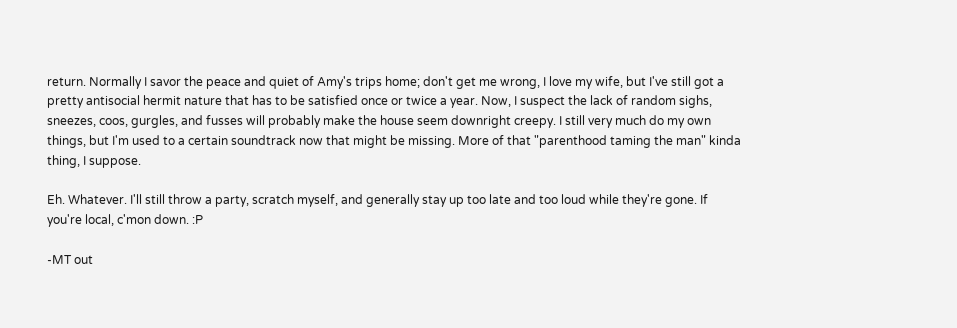return. Normally I savor the peace and quiet of Amy's trips home; don't get me wrong, I love my wife, but I've still got a pretty antisocial hermit nature that has to be satisfied once or twice a year. Now, I suspect the lack of random sighs, sneezes, coos, gurgles, and fusses will probably make the house seem downright creepy. I still very much do my own things, but I'm used to a certain soundtrack now that might be missing. More of that "parenthood taming the man" kinda thing, I suppose.

Eh. Whatever. I'll still throw a party, scratch myself, and generally stay up too late and too loud while they're gone. If you're local, c'mon down. :P

-MT out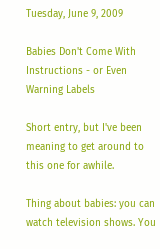Tuesday, June 9, 2009

Babies Don't Come With Instructions - or Even Warning Labels

Short entry, but I've been meaning to get around to this one for awhile.

Thing about babies: you can watch television shows. You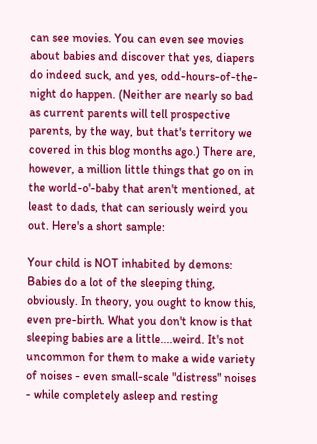can see movies. You can even see movies about babies and discover that yes, diapers do indeed suck, and yes, odd-hours-of-the-night do happen. (Neither are nearly so bad as current parents will tell prospective parents, by the way, but that's territory we covered in this blog months ago.) There are, however, a million little things that go on in the world-o'-baby that aren't mentioned, at least to dads, that can seriously weird you out. Here's a short sample:

Your child is NOT inhabited by demons: Babies do a lot of the sleeping thing, obviously. In theory, you ought to know this, even pre-birth. What you don't know is that sleeping babies are a little....weird. It's not uncommon for them to make a wide variety of noises - even small-scale "distress" noises - while completely asleep and resting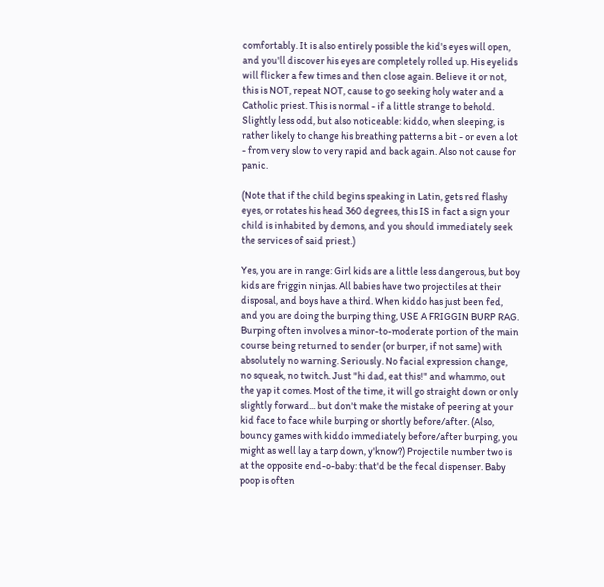comfortably. It is also entirely possible the kid's eyes will open, and you'll discover his eyes are completely rolled up. His eyelids will flicker a few times and then close again. Believe it or not, this is NOT, repeat NOT, cause to go seeking holy water and a Catholic priest. This is normal - if a little strange to behold. Slightly less odd, but also noticeable: kiddo, when sleeping, is rather likely to change his breathing patterns a bit - or even a lot - from very slow to very rapid and back again. Also not cause for panic.

(Note that if the child begins speaking in Latin, gets red flashy eyes, or rotates his head 360 degrees, this IS in fact a sign your child is inhabited by demons, and you should immediately seek the services of said priest.)

Yes, you are in range: Girl kids are a little less dangerous, but boy kids are friggin ninjas. All babies have two projectiles at their disposal, and boys have a third. When kiddo has just been fed, and you are doing the burping thing, USE A FRIGGIN BURP RAG. Burping often involves a minor-to-moderate portion of the main course being returned to sender (or burper, if not same) with absolutely no warning. Seriously. No facial expression change, no squeak, no twitch. Just "hi dad, eat this!" and whammo, out the yap it comes. Most of the time, it will go straight down or only slightly forward... but don't make the mistake of peering at your kid face to face while burping or shortly before/after. (Also, bouncy games with kiddo immediately before/after burping, you might as well lay a tarp down, y'know?) Projectile number two is at the opposite end-o-baby: that'd be the fecal dispenser. Baby poop is often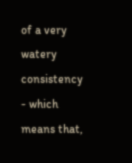of a very watery consistency - which means that,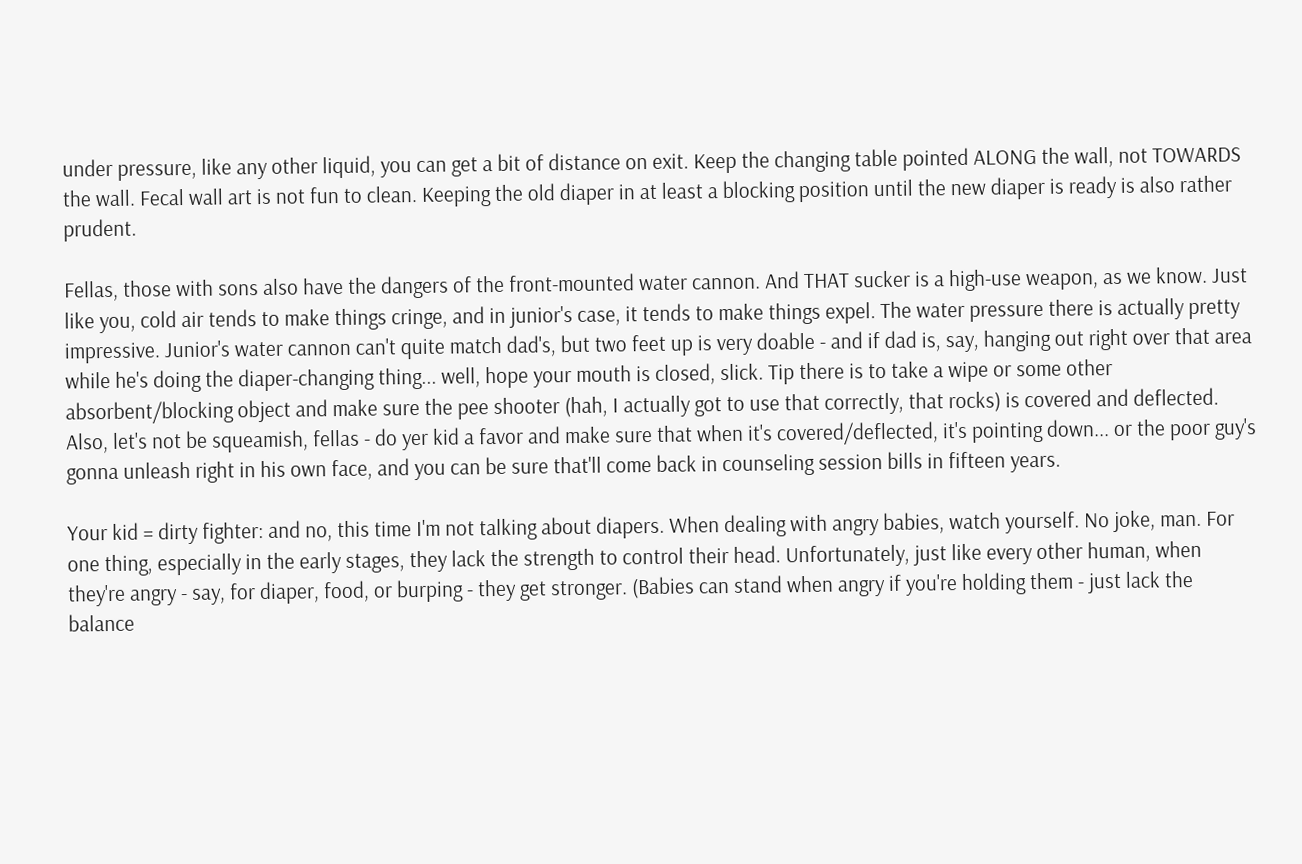under pressure, like any other liquid, you can get a bit of distance on exit. Keep the changing table pointed ALONG the wall, not TOWARDS the wall. Fecal wall art is not fun to clean. Keeping the old diaper in at least a blocking position until the new diaper is ready is also rather prudent.

Fellas, those with sons also have the dangers of the front-mounted water cannon. And THAT sucker is a high-use weapon, as we know. Just like you, cold air tends to make things cringe, and in junior's case, it tends to make things expel. The water pressure there is actually pretty impressive. Junior's water cannon can't quite match dad's, but two feet up is very doable - and if dad is, say, hanging out right over that area while he's doing the diaper-changing thing... well, hope your mouth is closed, slick. Tip there is to take a wipe or some other absorbent/blocking object and make sure the pee shooter (hah, I actually got to use that correctly, that rocks) is covered and deflected. Also, let's not be squeamish, fellas - do yer kid a favor and make sure that when it's covered/deflected, it's pointing down... or the poor guy's gonna unleash right in his own face, and you can be sure that'll come back in counseling session bills in fifteen years.

Your kid = dirty fighter: and no, this time I'm not talking about diapers. When dealing with angry babies, watch yourself. No joke, man. For one thing, especially in the early stages, they lack the strength to control their head. Unfortunately, just like every other human, when they're angry - say, for diaper, food, or burping - they get stronger. (Babies can stand when angry if you're holding them - just lack the balance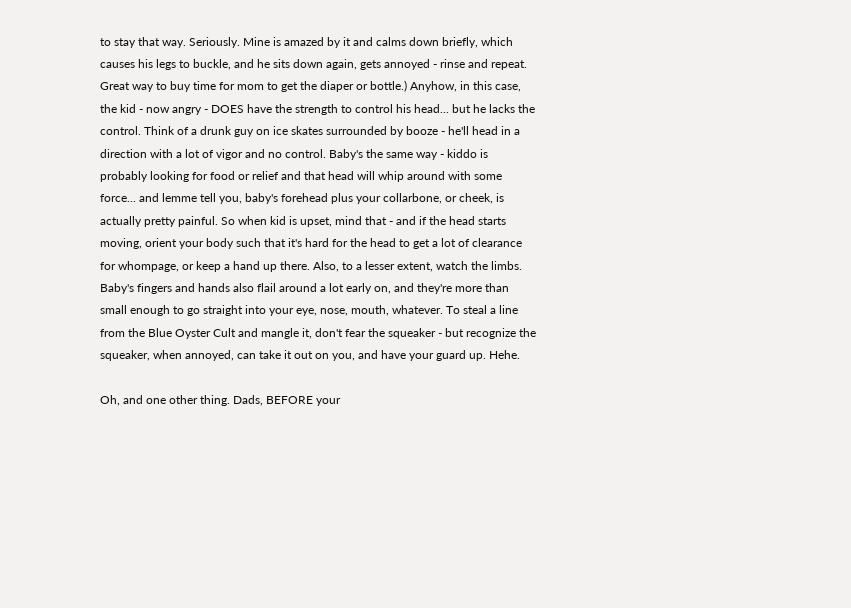to stay that way. Seriously. Mine is amazed by it and calms down briefly, which causes his legs to buckle, and he sits down again, gets annoyed - rinse and repeat. Great way to buy time for mom to get the diaper or bottle.) Anyhow, in this case, the kid - now angry - DOES have the strength to control his head... but he lacks the control. Think of a drunk guy on ice skates surrounded by booze - he'll head in a direction with a lot of vigor and no control. Baby's the same way - kiddo is probably looking for food or relief and that head will whip around with some force... and lemme tell you, baby's forehead plus your collarbone, or cheek, is actually pretty painful. So when kid is upset, mind that - and if the head starts moving, orient your body such that it's hard for the head to get a lot of clearance for whompage, or keep a hand up there. Also, to a lesser extent, watch the limbs. Baby's fingers and hands also flail around a lot early on, and they're more than small enough to go straight into your eye, nose, mouth, whatever. To steal a line from the Blue Oyster Cult and mangle it, don't fear the squeaker - but recognize the squeaker, when annoyed, can take it out on you, and have your guard up. Hehe.

Oh, and one other thing. Dads, BEFORE your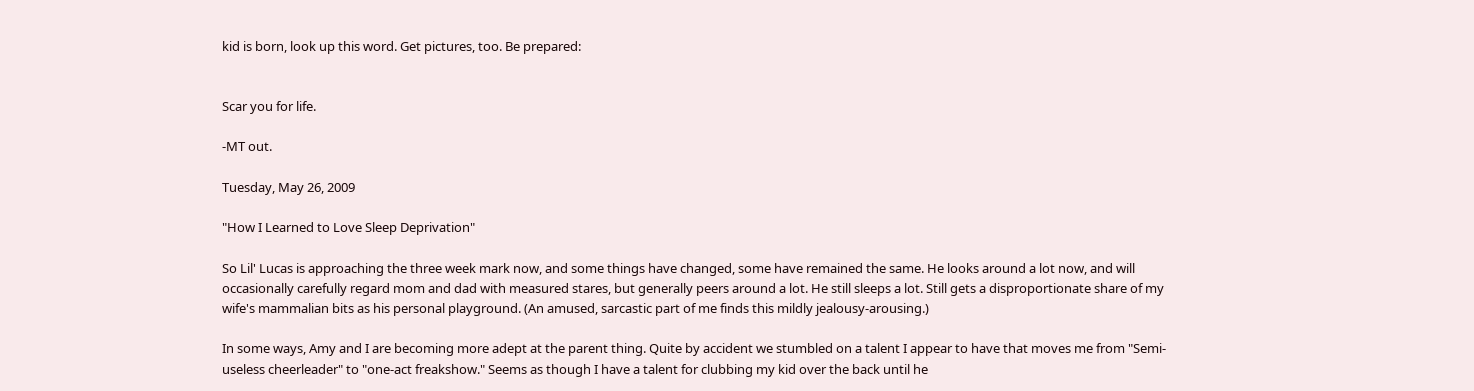kid is born, look up this word. Get pictures, too. Be prepared:


Scar you for life.

-MT out.

Tuesday, May 26, 2009

"How I Learned to Love Sleep Deprivation"

So Lil' Lucas is approaching the three week mark now, and some things have changed, some have remained the same. He looks around a lot now, and will occasionally carefully regard mom and dad with measured stares, but generally peers around a lot. He still sleeps a lot. Still gets a disproportionate share of my wife's mammalian bits as his personal playground. (An amused, sarcastic part of me finds this mildly jealousy-arousing.)

In some ways, Amy and I are becoming more adept at the parent thing. Quite by accident we stumbled on a talent I appear to have that moves me from "Semi-useless cheerleader" to "one-act freakshow." Seems as though I have a talent for clubbing my kid over the back until he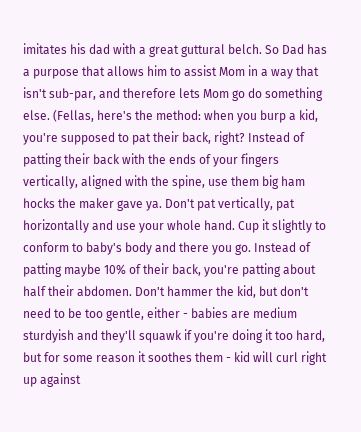imitates his dad with a great guttural belch. So Dad has a purpose that allows him to assist Mom in a way that isn't sub-par, and therefore lets Mom go do something else. (Fellas, here's the method: when you burp a kid, you're supposed to pat their back, right? Instead of patting their back with the ends of your fingers vertically, aligned with the spine, use them big ham hocks the maker gave ya. Don't pat vertically, pat horizontally and use your whole hand. Cup it slightly to conform to baby's body and there you go. Instead of patting maybe 10% of their back, you're patting about half their abdomen. Don't hammer the kid, but don't need to be too gentle, either - babies are medium sturdyish and they'll squawk if you're doing it too hard, but for some reason it soothes them - kid will curl right up against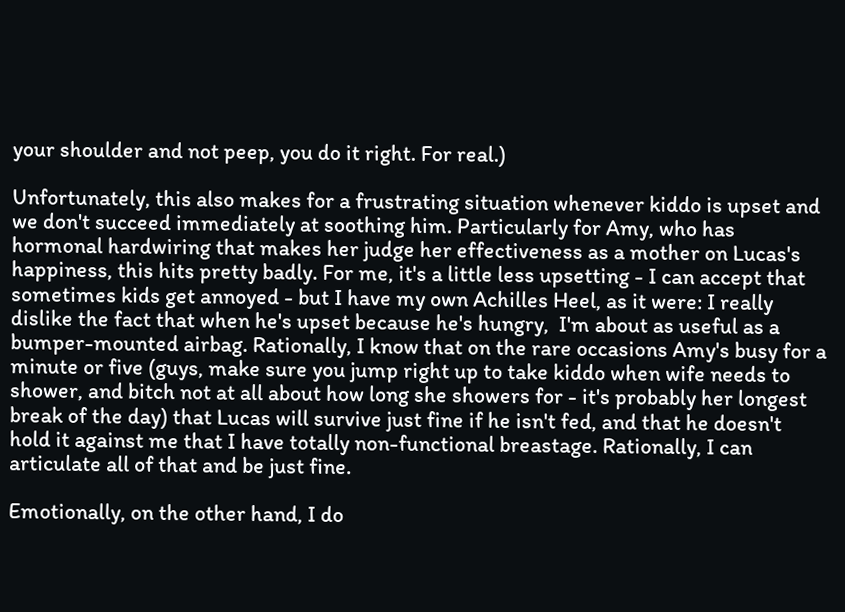your shoulder and not peep, you do it right. For real.)

Unfortunately, this also makes for a frustrating situation whenever kiddo is upset and we don't succeed immediately at soothing him. Particularly for Amy, who has hormonal hardwiring that makes her judge her effectiveness as a mother on Lucas's happiness, this hits pretty badly. For me, it's a little less upsetting - I can accept that sometimes kids get annoyed - but I have my own Achilles Heel, as it were: I really dislike the fact that when he's upset because he's hungry,  I'm about as useful as a bumper-mounted airbag. Rationally, I know that on the rare occasions Amy's busy for a minute or five (guys, make sure you jump right up to take kiddo when wife needs to shower, and bitch not at all about how long she showers for - it's probably her longest break of the day) that Lucas will survive just fine if he isn't fed, and that he doesn't hold it against me that I have totally non-functional breastage. Rationally, I can articulate all of that and be just fine.

Emotionally, on the other hand, I do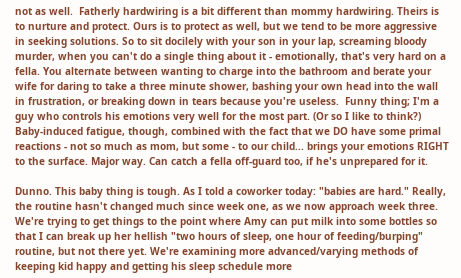not as well.  Fatherly hardwiring is a bit different than mommy hardwiring. Theirs is to nurture and protect. Ours is to protect as well, but we tend to be more aggressive in seeking solutions. So to sit docilely with your son in your lap, screaming bloody murder, when you can't do a single thing about it - emotionally, that's very hard on a fella. You alternate between wanting to charge into the bathroom and berate your wife for daring to take a three minute shower, bashing your own head into the wall in frustration, or breaking down in tears because you're useless.  Funny thing; I'm a guy who controls his emotions very well for the most part. (Or so I like to think?) Baby-induced fatigue, though, combined with the fact that we DO have some primal reactions - not so much as mom, but some - to our child... brings your emotions RIGHT to the surface. Major way. Can catch a fella off-guard too, if he's unprepared for it.

Dunno. This baby thing is tough. As I told a coworker today: "babies are hard." Really, the routine hasn't changed much since week one, as we now approach week three. We're trying to get things to the point where Amy can put milk into some bottles so that I can break up her hellish "two hours of sleep, one hour of feeding/burping" routine, but not there yet. We're examining more advanced/varying methods of keeping kid happy and getting his sleep schedule more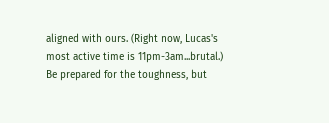aligned with ours. (Right now, Lucas's most active time is 11pm-3am...brutal.) Be prepared for the toughness, but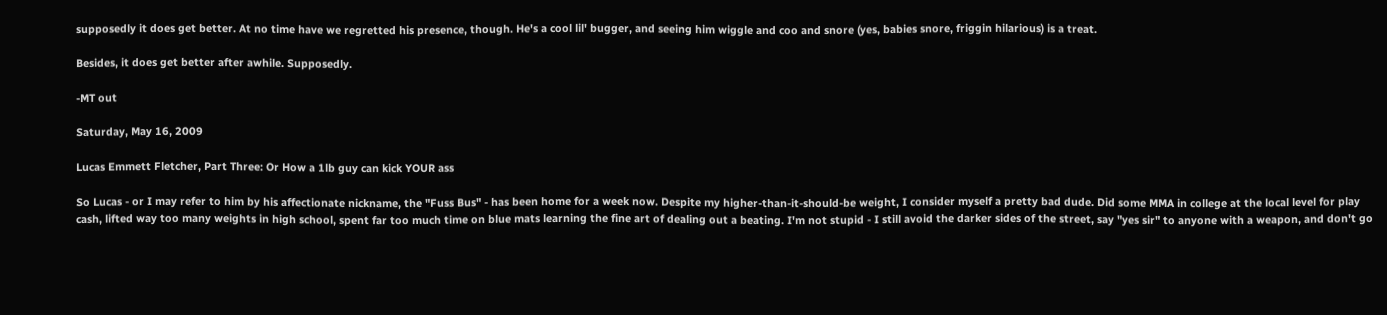supposedly it does get better. At no time have we regretted his presence, though. He's a cool lil' bugger, and seeing him wiggle and coo and snore (yes, babies snore, friggin hilarious) is a treat.

Besides, it does get better after awhile. Supposedly.

-MT out

Saturday, May 16, 2009

Lucas Emmett Fletcher, Part Three: Or How a 1lb guy can kick YOUR ass

So Lucas - or I may refer to him by his affectionate nickname, the "Fuss Bus" - has been home for a week now. Despite my higher-than-it-should-be weight, I consider myself a pretty bad dude. Did some MMA in college at the local level for play cash, lifted way too many weights in high school, spent far too much time on blue mats learning the fine art of dealing out a beating. I'm not stupid - I still avoid the darker sides of the street, say "yes sir" to anyone with a weapon, and don't go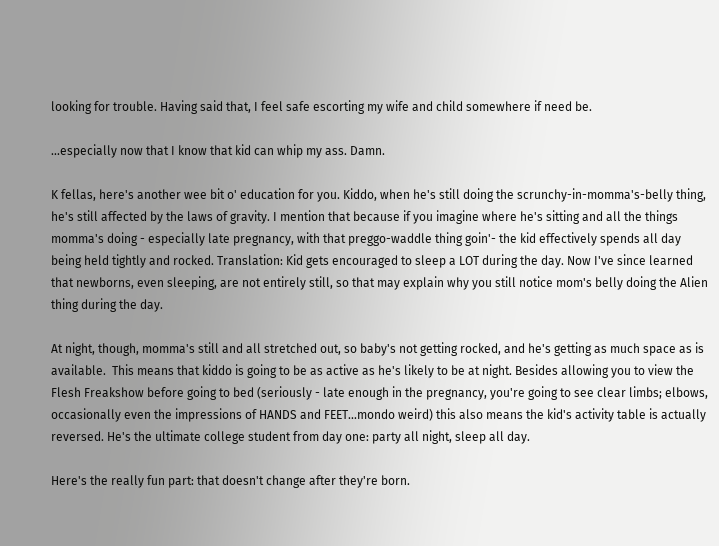looking for trouble. Having said that, I feel safe escorting my wife and child somewhere if need be.

...especially now that I know that kid can whip my ass. Damn.

K fellas, here's another wee bit o' education for you. Kiddo, when he's still doing the scrunchy-in-momma's-belly thing, he's still affected by the laws of gravity. I mention that because if you imagine where he's sitting and all the things momma's doing - especially late pregnancy, with that preggo-waddle thing goin'- the kid effectively spends all day being held tightly and rocked. Translation: Kid gets encouraged to sleep a LOT during the day. Now I've since learned that newborns, even sleeping, are not entirely still, so that may explain why you still notice mom's belly doing the Alien thing during the day.

At night, though, momma's still and all stretched out, so baby's not getting rocked, and he's getting as much space as is available.  This means that kiddo is going to be as active as he's likely to be at night. Besides allowing you to view the Flesh Freakshow before going to bed (seriously - late enough in the pregnancy, you're going to see clear limbs; elbows, occasionally even the impressions of HANDS and FEET...mondo weird) this also means the kid's activity table is actually reversed. He's the ultimate college student from day one: party all night, sleep all day.

Here's the really fun part: that doesn't change after they're born.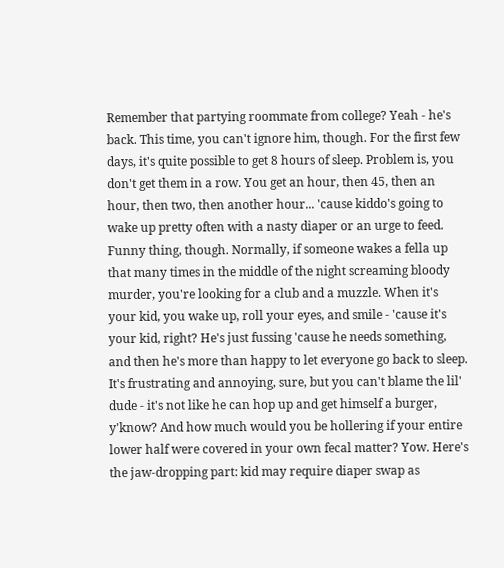Remember that partying roommate from college? Yeah - he's back. This time, you can't ignore him, though. For the first few days, it's quite possible to get 8 hours of sleep. Problem is, you don't get them in a row. You get an hour, then 45, then an hour, then two, then another hour... 'cause kiddo's going to wake up pretty often with a nasty diaper or an urge to feed. Funny thing, though. Normally, if someone wakes a fella up that many times in the middle of the night screaming bloody murder, you're looking for a club and a muzzle. When it's your kid, you wake up, roll your eyes, and smile - 'cause it's your kid, right? He's just fussing 'cause he needs something, and then he's more than happy to let everyone go back to sleep.  It's frustrating and annoying, sure, but you can't blame the lil' dude - it's not like he can hop up and get himself a burger, y'know? And how much would you be hollering if your entire lower half were covered in your own fecal matter? Yow. Here's the jaw-dropping part: kid may require diaper swap as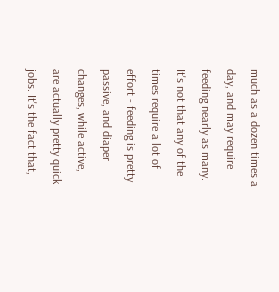much as a dozen times a day, and may require feeding nearly as many.   It's not that any of the times require a lot of effort - feeding is pretty passive, and diaper changes, while active, are actually pretty quick jobs. It's the fact that,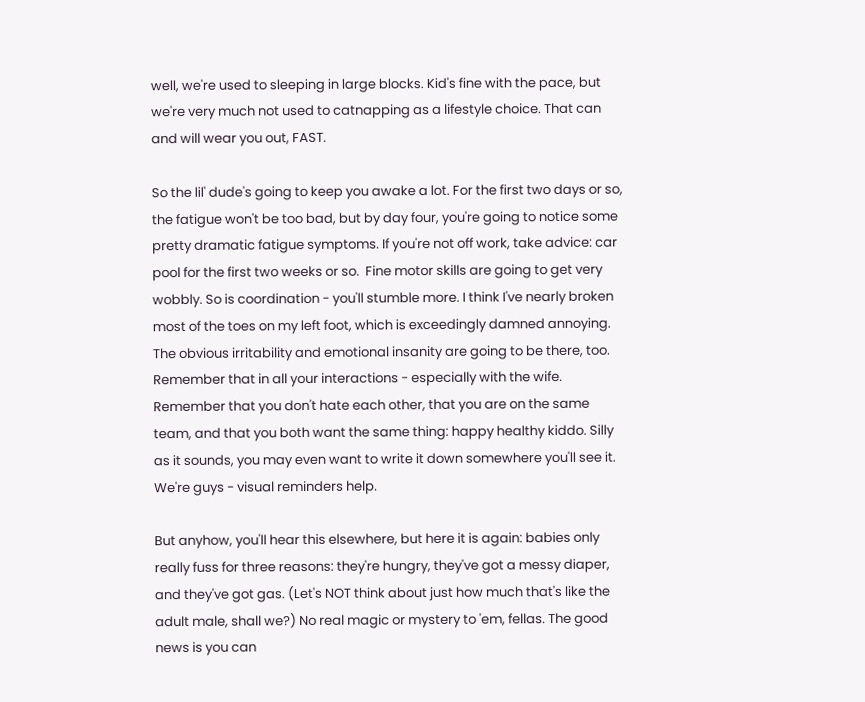well, we're used to sleeping in large blocks. Kid's fine with the pace, but we're very much not used to catnapping as a lifestyle choice. That can and will wear you out, FAST.

So the lil' dude's going to keep you awake a lot. For the first two days or so, the fatigue won't be too bad, but by day four, you're going to notice some pretty dramatic fatigue symptoms. If you're not off work, take advice: car pool for the first two weeks or so.  Fine motor skills are going to get very wobbly. So is coordination - you'll stumble more. I think I've nearly broken most of the toes on my left foot, which is exceedingly damned annoying. The obvious irritability and emotional insanity are going to be there, too. Remember that in all your interactions - especially with the wife. Remember that you don't hate each other, that you are on the same team, and that you both want the same thing: happy healthy kiddo. Silly as it sounds, you may even want to write it down somewhere you'll see it. We're guys - visual reminders help.

But anyhow, you'll hear this elsewhere, but here it is again: babies only really fuss for three reasons: they're hungry, they've got a messy diaper, and they've got gas. (Let's NOT think about just how much that's like the adult male, shall we?) No real magic or mystery to 'em, fellas. The good news is you can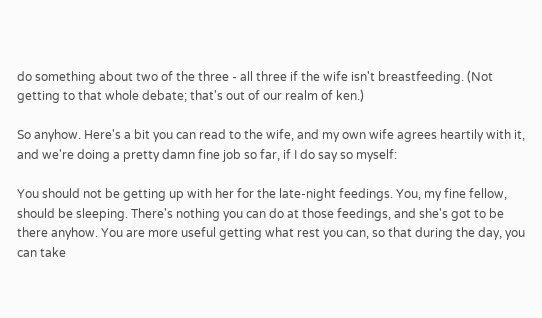do something about two of the three - all three if the wife isn't breastfeeding. (Not getting to that whole debate; that's out of our realm of ken.)

So anyhow. Here's a bit you can read to the wife, and my own wife agrees heartily with it, and we're doing a pretty damn fine job so far, if I do say so myself:

You should not be getting up with her for the late-night feedings. You, my fine fellow, should be sleeping. There's nothing you can do at those feedings, and she's got to be there anyhow. You are more useful getting what rest you can, so that during the day, you can take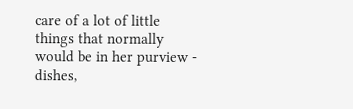care of a lot of little things that normally would be in her purview - dishes,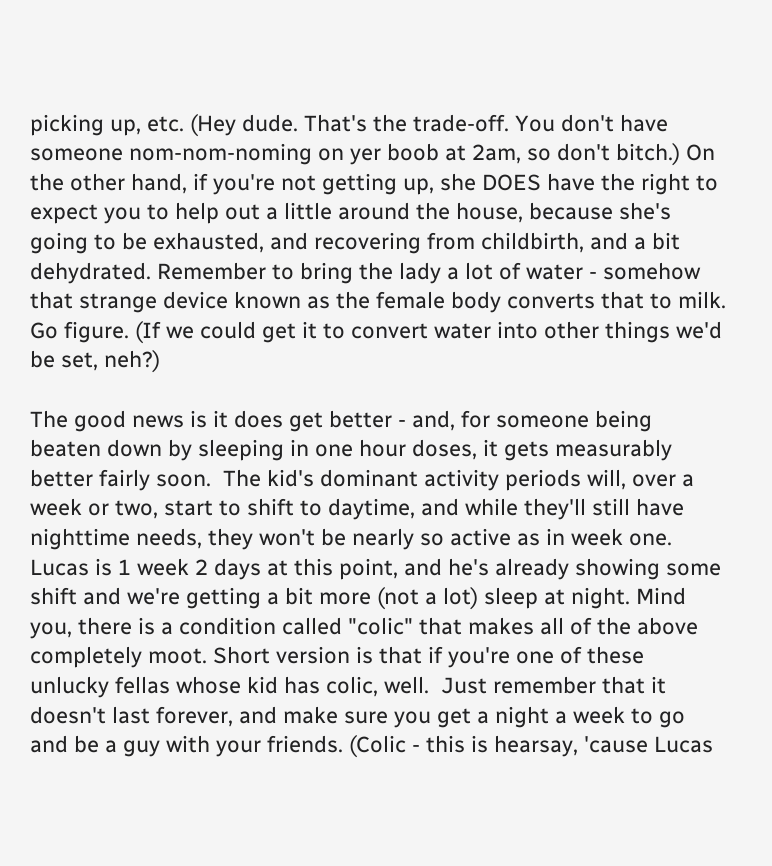picking up, etc. (Hey dude. That's the trade-off. You don't have someone nom-nom-noming on yer boob at 2am, so don't bitch.) On the other hand, if you're not getting up, she DOES have the right to expect you to help out a little around the house, because she's going to be exhausted, and recovering from childbirth, and a bit dehydrated. Remember to bring the lady a lot of water - somehow that strange device known as the female body converts that to milk. Go figure. (If we could get it to convert water into other things we'd be set, neh?)

The good news is it does get better - and, for someone being beaten down by sleeping in one hour doses, it gets measurably better fairly soon.  The kid's dominant activity periods will, over a week or two, start to shift to daytime, and while they'll still have nighttime needs, they won't be nearly so active as in week one.  Lucas is 1 week 2 days at this point, and he's already showing some shift and we're getting a bit more (not a lot) sleep at night. Mind you, there is a condition called "colic" that makes all of the above completely moot. Short version is that if you're one of these unlucky fellas whose kid has colic, well.  Just remember that it doesn't last forever, and make sure you get a night a week to go and be a guy with your friends. (Colic - this is hearsay, 'cause Lucas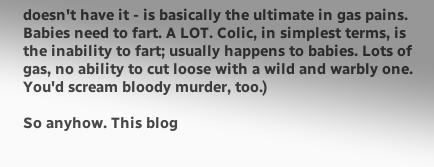doesn't have it - is basically the ultimate in gas pains. Babies need to fart. A LOT. Colic, in simplest terms, is the inability to fart; usually happens to babies. Lots of gas, no ability to cut loose with a wild and warbly one. You'd scream bloody murder, too.)

So anyhow. This blog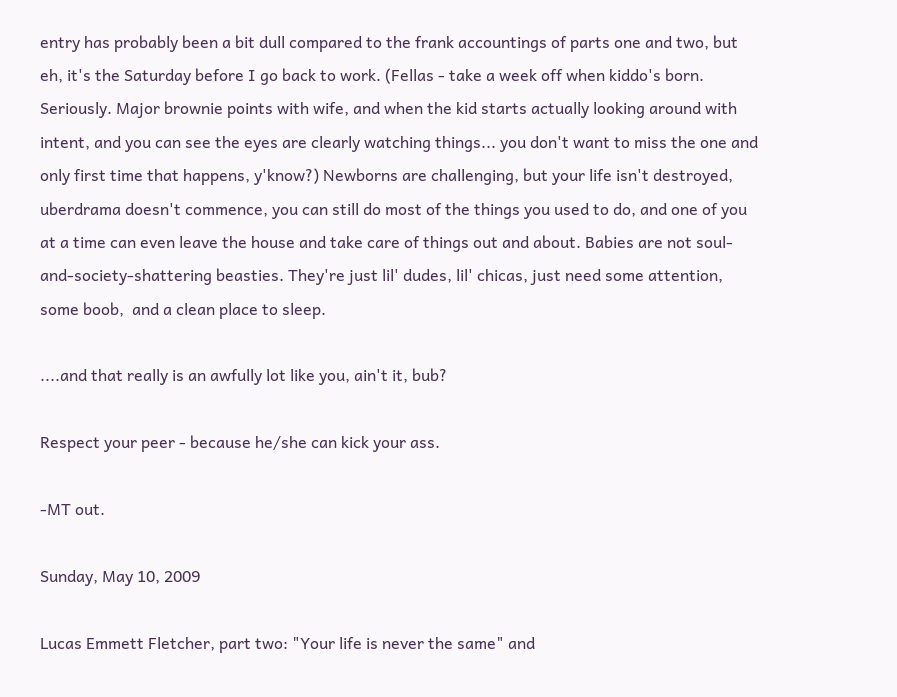entry has probably been a bit dull compared to the frank accountings of parts one and two, but eh, it's the Saturday before I go back to work. (Fellas - take a week off when kiddo's born. Seriously. Major brownie points with wife, and when the kid starts actually looking around with intent, and you can see the eyes are clearly watching things... you don't want to miss the one and only first time that happens, y'know?) Newborns are challenging, but your life isn't destroyed, uberdrama doesn't commence, you can still do most of the things you used to do, and one of you at a time can even leave the house and take care of things out and about. Babies are not soul-and-society-shattering beasties. They're just lil' dudes, lil' chicas, just need some attention, some boob,  and a clean place to sleep.

....and that really is an awfully lot like you, ain't it, bub?

Respect your peer - because he/she can kick your ass.

-MT out.

Sunday, May 10, 2009

Lucas Emmett Fletcher, part two: "Your life is never the same" and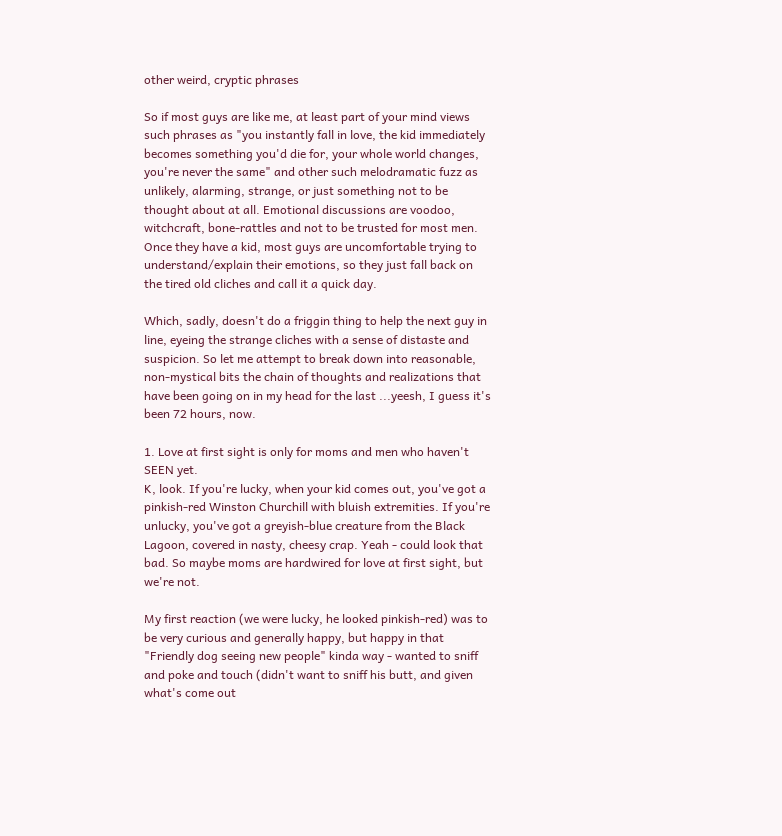other weird, cryptic phrases

So if most guys are like me, at least part of your mind views such phrases as "you instantly fall in love, the kid immediately becomes something you'd die for, your whole world changes, you're never the same" and other such melodramatic fuzz as unlikely, alarming, strange, or just something not to be thought about at all. Emotional discussions are voodoo, witchcraft, bone-rattles and not to be trusted for most men. Once they have a kid, most guys are uncomfortable trying to understand/explain their emotions, so they just fall back on the tired old cliches and call it a quick day.

Which, sadly, doesn't do a friggin thing to help the next guy in line, eyeing the strange cliches with a sense of distaste and suspicion. So let me attempt to break down into reasonable, non-mystical bits the chain of thoughts and realizations that have been going on in my head for the last ...yeesh, I guess it's been 72 hours, now.

1. Love at first sight is only for moms and men who haven't SEEN yet.
K, look. If you're lucky, when your kid comes out, you've got a pinkish-red Winston Churchill with bluish extremities. If you're unlucky, you've got a greyish-blue creature from the Black Lagoon, covered in nasty, cheesy crap. Yeah - could look that bad. So maybe moms are hardwired for love at first sight, but we're not.

My first reaction (we were lucky, he looked pinkish-red) was to be very curious and generally happy, but happy in that "Friendly dog seeing new people" kinda way - wanted to sniff and poke and touch (didn't want to sniff his butt, and given what's come out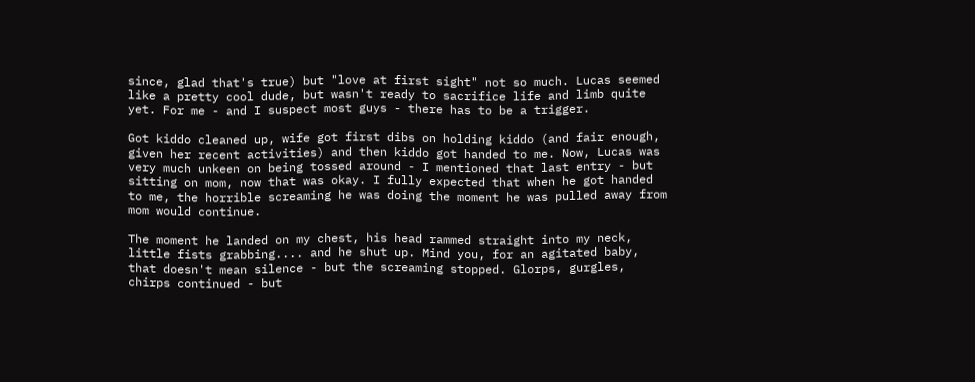since, glad that's true) but "love at first sight" not so much. Lucas seemed like a pretty cool dude, but wasn't ready to sacrifice life and limb quite yet. For me - and I suspect most guys - there has to be a trigger.

Got kiddo cleaned up, wife got first dibs on holding kiddo (and fair enough, given her recent activities) and then kiddo got handed to me. Now, Lucas was very much unkeen on being tossed around - I mentioned that last entry - but sitting on mom, now that was okay. I fully expected that when he got handed to me, the horrible screaming he was doing the moment he was pulled away from mom would continue.

The moment he landed on my chest, his head rammed straight into my neck, little fists grabbing.... and he shut up. Mind you, for an agitated baby, that doesn't mean silence - but the screaming stopped. Glorps, gurgles, chirps continued - but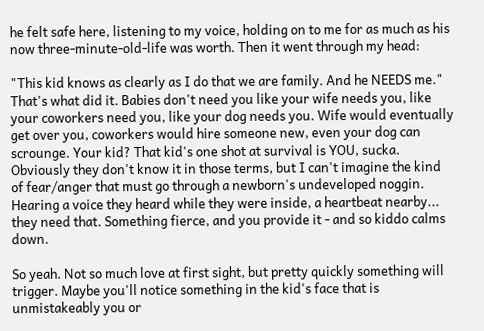he felt safe here, listening to my voice, holding on to me for as much as his now three-minute-old-life was worth. Then it went through my head:

"This kid knows as clearly as I do that we are family. And he NEEDS me." That's what did it. Babies don't need you like your wife needs you, like your coworkers need you, like your dog needs you. Wife would eventually get over you, coworkers would hire someone new, even your dog can scrounge. Your kid? That kid's one shot at survival is YOU, sucka. Obviously they don't know it in those terms, but I can't imagine the kind of fear/anger that must go through a newborn's undeveloped noggin. Hearing a voice they heard while they were inside, a heartbeat nearby... they need that. Something fierce, and you provide it - and so kiddo calms down.

So yeah. Not so much love at first sight, but pretty quickly something will trigger. Maybe you'll notice something in the kid's face that is unmistakeably you or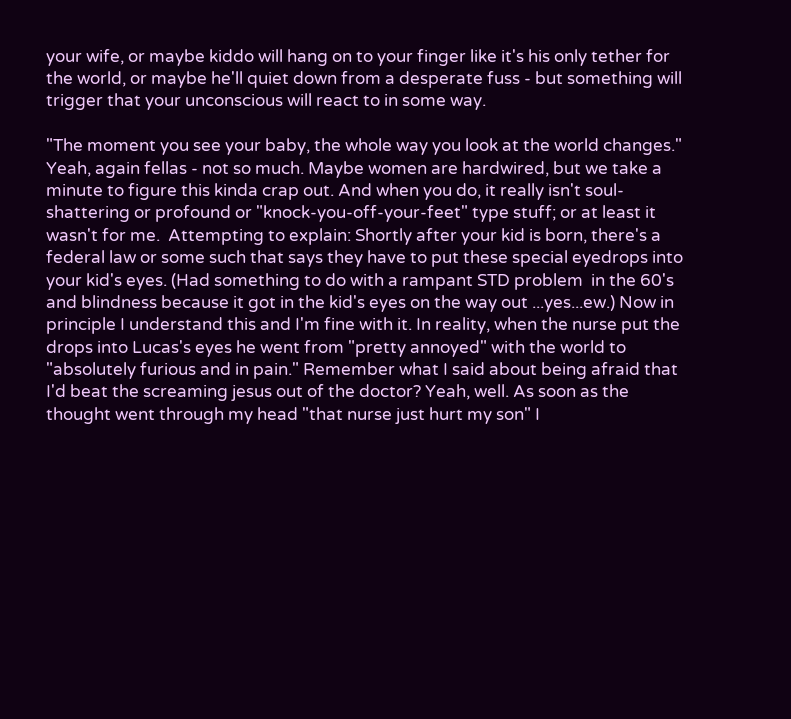your wife, or maybe kiddo will hang on to your finger like it's his only tether for the world, or maybe he'll quiet down from a desperate fuss - but something will trigger that your unconscious will react to in some way.

"The moment you see your baby, the whole way you look at the world changes."
Yeah, again fellas - not so much. Maybe women are hardwired, but we take a minute to figure this kinda crap out. And when you do, it really isn't soul-shattering or profound or "knock-you-off-your-feet" type stuff; or at least it wasn't for me.  Attempting to explain: Shortly after your kid is born, there's a federal law or some such that says they have to put these special eyedrops into your kid's eyes. (Had something to do with a rampant STD problem  in the 60's and blindness because it got in the kid's eyes on the way out ...yes...ew.) Now in principle I understand this and I'm fine with it. In reality, when the nurse put the drops into Lucas's eyes he went from "pretty annoyed" with the world to "absolutely furious and in pain." Remember what I said about being afraid that I'd beat the screaming jesus out of the doctor? Yeah, well. As soon as the thought went through my head "that nurse just hurt my son" I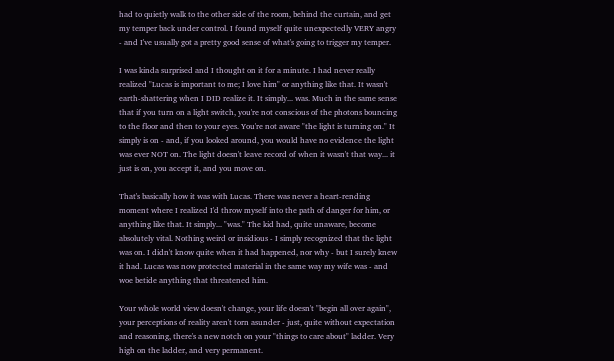had to quietly walk to the other side of the room, behind the curtain, and get my temper back under control. I found myself quite unexpectedly VERY angry - and I've usually got a pretty good sense of what's going to trigger my temper.

I was kinda surprised and I thought on it for a minute. I had never really realized "Lucas is important to me; I love him" or anything like that. It wasn't earth-shattering when I DID realize it. It simply... was. Much in the same sense that if you turn on a light switch, you're not conscious of the photons bouncing to the floor and then to your eyes. You're not aware "the light is turning on." It simply is on - and, if you looked around, you would have no evidence the light was ever NOT on. The light doesn't leave record of when it wasn't that way... it just is on, you accept it, and you move on.

That's basically how it was with Lucas. There was never a heart-rending moment where I realized I'd throw myself into the path of danger for him, or anything like that. It simply... "was." The kid had, quite unaware, become absolutely vital. Nothing weird or insidious - I simply recognized that the light was on. I didn't know quite when it had happened, nor why - but I surely knew it had. Lucas was now protected material in the same way my wife was - and woe betide anything that threatened him.

Your whole world view doesn't change, your life doesn't "begin all over again", your perceptions of reality aren't torn asunder - just, quite without expectation and reasoning, there's a new notch on your "things to care about" ladder. Very high on the ladder, and very permanent.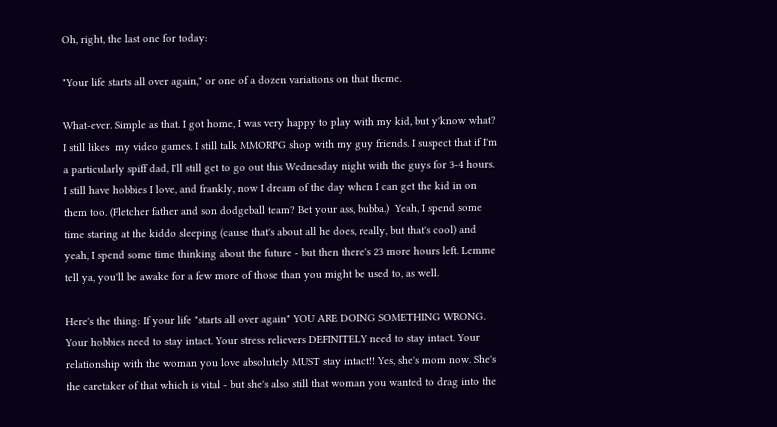Oh, right, the last one for today:

"Your life starts all over again," or one of a dozen variations on that theme.

What-ever. Simple as that. I got home, I was very happy to play with my kid, but y'know what? I still likes  my video games. I still talk MMORPG shop with my guy friends. I suspect that if I'm a particularly spiff dad, I'll still get to go out this Wednesday night with the guys for 3-4 hours. I still have hobbies I love, and frankly, now I dream of the day when I can get the kid in on them too. (Fletcher father and son dodgeball team? Bet your ass, bubba.)  Yeah, I spend some time staring at the kiddo sleeping (cause that's about all he does, really, but that's cool) and yeah, I spend some time thinking about the future - but then there's 23 more hours left. Lemme tell ya, you'll be awake for a few more of those than you might be used to, as well.

Here's the thing: If your life "starts all over again" YOU ARE DOING SOMETHING WRONG. Your hobbies need to stay intact. Your stress relievers DEFINITELY need to stay intact. Your relationship with the woman you love absolutely MUST stay intact!! Yes, she's mom now. She's the caretaker of that which is vital - but she's also still that woman you wanted to drag into the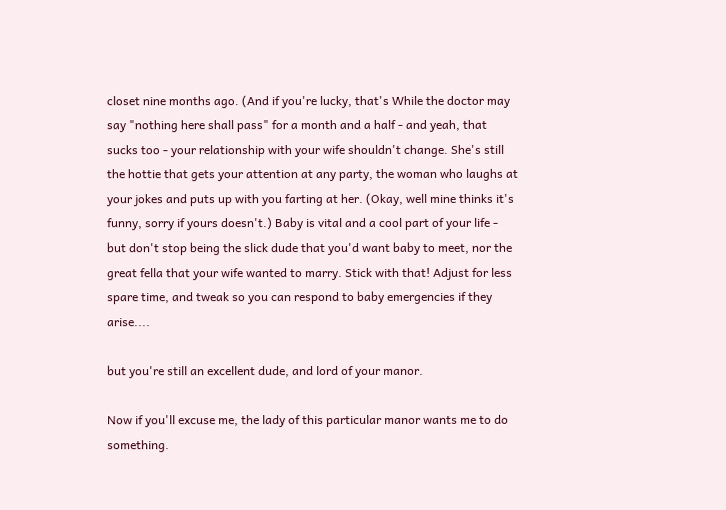closet nine months ago. (And if you're lucky, that's While the doctor may say "nothing here shall pass" for a month and a half - and yeah, that sucks too - your relationship with your wife shouldn't change. She's still the hottie that gets your attention at any party, the woman who laughs at your jokes and puts up with you farting at her. (Okay, well mine thinks it's funny, sorry if yours doesn't.) Baby is vital and a cool part of your life - but don't stop being the slick dude that you'd want baby to meet, nor the great fella that your wife wanted to marry. Stick with that! Adjust for less spare time, and tweak so you can respond to baby emergencies if they arise....

but you're still an excellent dude, and lord of your manor.

Now if you'll excuse me, the lady of this particular manor wants me to do something.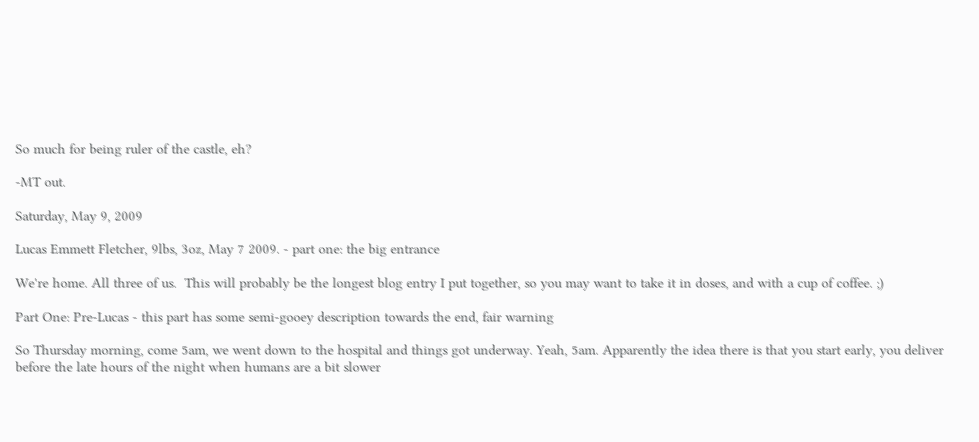So much for being ruler of the castle, eh?

-MT out.

Saturday, May 9, 2009

Lucas Emmett Fletcher, 9lbs, 3oz, May 7 2009. - part one: the big entrance

We're home. All three of us.  This will probably be the longest blog entry I put together, so you may want to take it in doses, and with a cup of coffee. ;)

Part One: Pre-Lucas - this part has some semi-gooey description towards the end, fair warning

So Thursday morning, come 5am, we went down to the hospital and things got underway. Yeah, 5am. Apparently the idea there is that you start early, you deliver before the late hours of the night when humans are a bit slower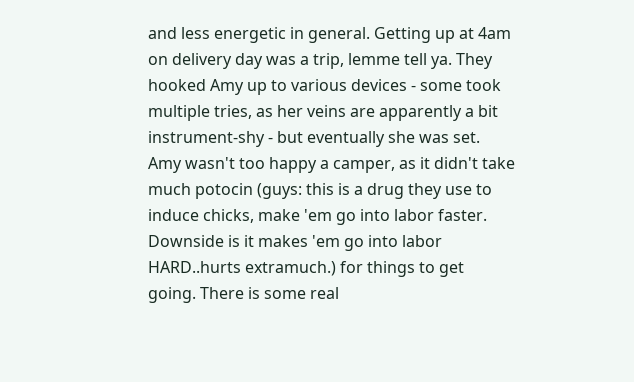and less energetic in general. Getting up at 4am on delivery day was a trip, lemme tell ya. They hooked Amy up to various devices - some took multiple tries, as her veins are apparently a bit instrument-shy - but eventually she was set. Amy wasn't too happy a camper, as it didn't take much potocin (guys: this is a drug they use to induce chicks, make 'em go into labor faster. Downside is it makes 'em go into labor HARD..hurts extramuch.) for things to get going. There is some real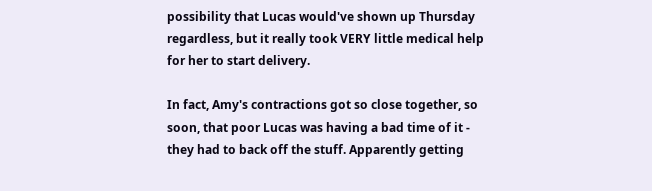possibility that Lucas would've shown up Thursday regardless, but it really took VERY little medical help for her to start delivery.

In fact, Amy's contractions got so close together, so soon, that poor Lucas was having a bad time of it - they had to back off the stuff. Apparently getting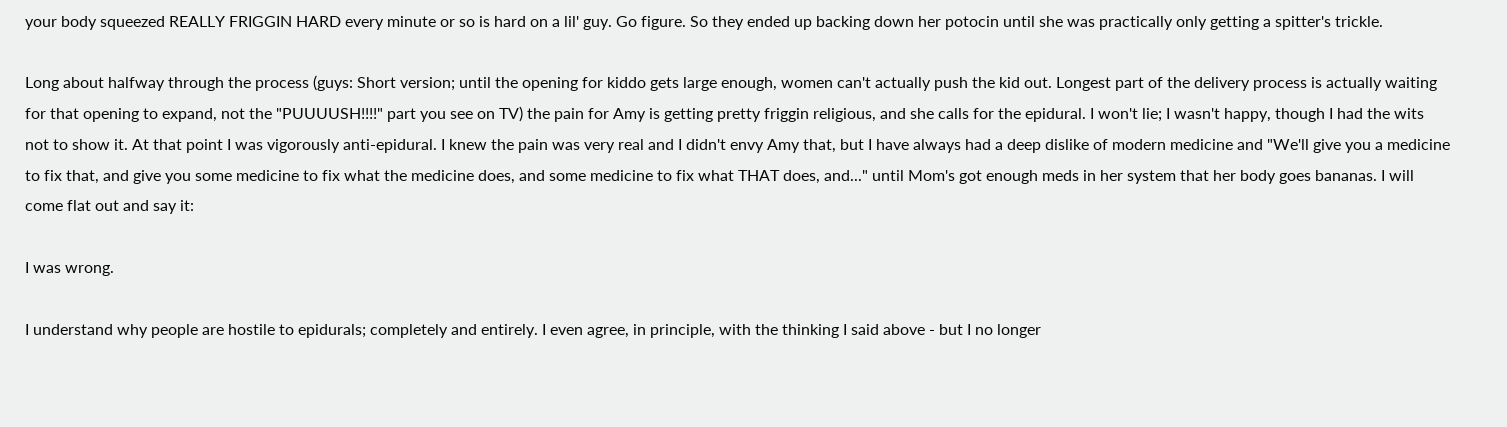your body squeezed REALLY FRIGGIN HARD every minute or so is hard on a lil' guy. Go figure. So they ended up backing down her potocin until she was practically only getting a spitter's trickle.

Long about halfway through the process (guys: Short version; until the opening for kiddo gets large enough, women can't actually push the kid out. Longest part of the delivery process is actually waiting for that opening to expand, not the "PUUUUSH!!!!" part you see on TV) the pain for Amy is getting pretty friggin religious, and she calls for the epidural. I won't lie; I wasn't happy, though I had the wits not to show it. At that point I was vigorously anti-epidural. I knew the pain was very real and I didn't envy Amy that, but I have always had a deep dislike of modern medicine and "We'll give you a medicine to fix that, and give you some medicine to fix what the medicine does, and some medicine to fix what THAT does, and..." until Mom's got enough meds in her system that her body goes bananas. I will come flat out and say it:

I was wrong.

I understand why people are hostile to epidurals; completely and entirely. I even agree, in principle, with the thinking I said above - but I no longer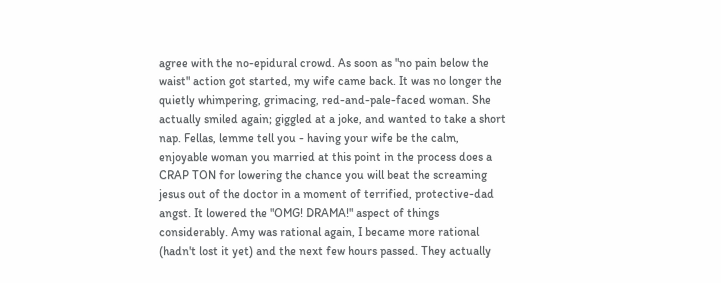agree with the no-epidural crowd. As soon as "no pain below the waist" action got started, my wife came back. It was no longer the quietly whimpering, grimacing, red-and-pale-faced woman. She actually smiled again; giggled at a joke, and wanted to take a short nap. Fellas, lemme tell you - having your wife be the calm, enjoyable woman you married at this point in the process does a CRAP TON for lowering the chance you will beat the screaming jesus out of the doctor in a moment of terrified, protective-dad angst. It lowered the "OMG! DRAMA!" aspect of things considerably. Amy was rational again, I became more rational (hadn't lost it yet) and the next few hours passed. They actually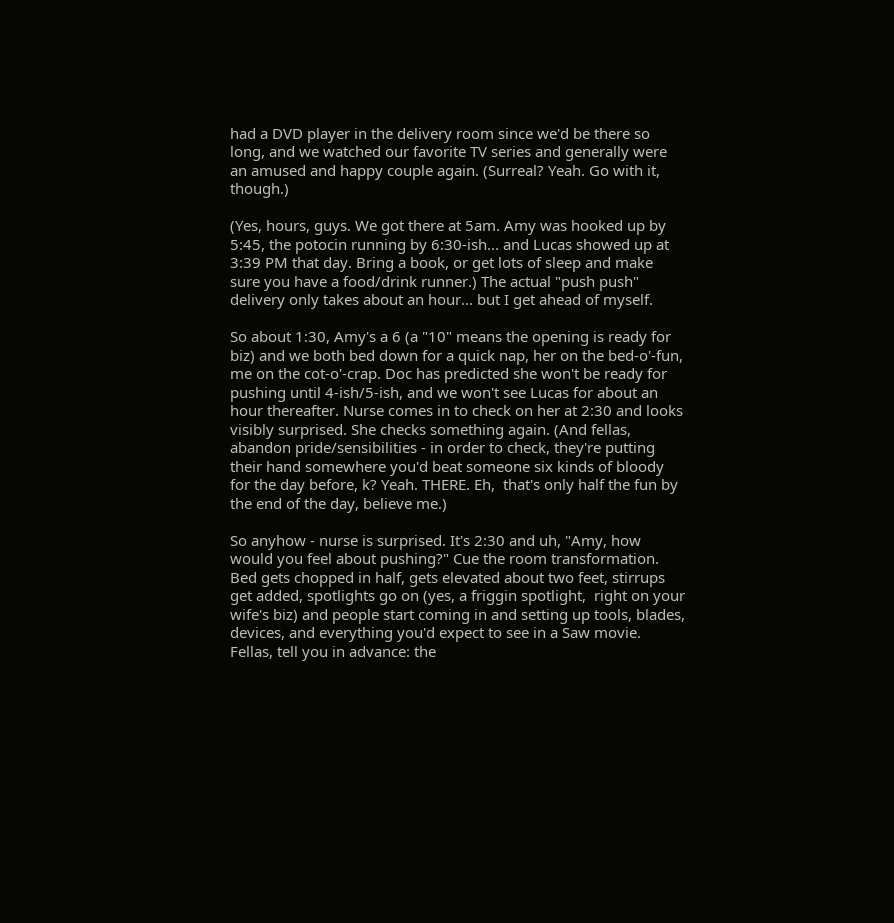had a DVD player in the delivery room since we'd be there so long, and we watched our favorite TV series and generally were an amused and happy couple again. (Surreal? Yeah. Go with it, though.)

(Yes, hours, guys. We got there at 5am. Amy was hooked up by 5:45, the potocin running by 6:30-ish... and Lucas showed up at 3:39 PM that day. Bring a book, or get lots of sleep and make sure you have a food/drink runner.) The actual "push push" delivery only takes about an hour... but I get ahead of myself.

So about 1:30, Amy's a 6 (a "10" means the opening is ready for biz) and we both bed down for a quick nap, her on the bed-o'-fun, me on the cot-o'-crap. Doc has predicted she won't be ready for pushing until 4-ish/5-ish, and we won't see Lucas for about an hour thereafter. Nurse comes in to check on her at 2:30 and looks visibly surprised. She checks something again. (And fellas, abandon pride/sensibilities - in order to check, they're putting their hand somewhere you'd beat someone six kinds of bloody for the day before, k? Yeah. THERE. Eh,  that's only half the fun by the end of the day, believe me.)

So anyhow - nurse is surprised. It's 2:30 and uh, "Amy, how would you feel about pushing?" Cue the room transformation. Bed gets chopped in half, gets elevated about two feet, stirrups get added, spotlights go on (yes, a friggin spotlight,  right on your wife's biz) and people start coming in and setting up tools, blades, devices, and everything you'd expect to see in a Saw movie.  Fellas, tell you in advance: the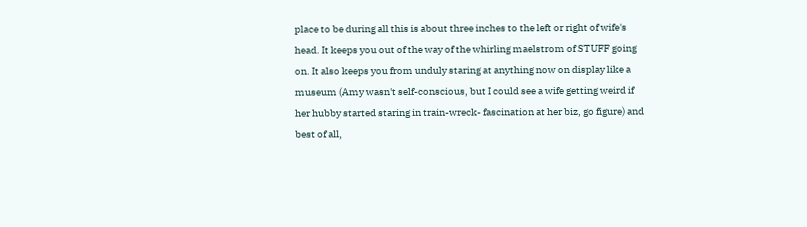place to be during all this is about three inches to the left or right of wife's head. It keeps you out of the way of the whirling maelstrom of STUFF going on. It also keeps you from unduly staring at anything now on display like a museum (Amy wasn't self-conscious, but I could see a wife getting weird if her hubby started staring in train-wreck- fascination at her biz, go figure) and best of all,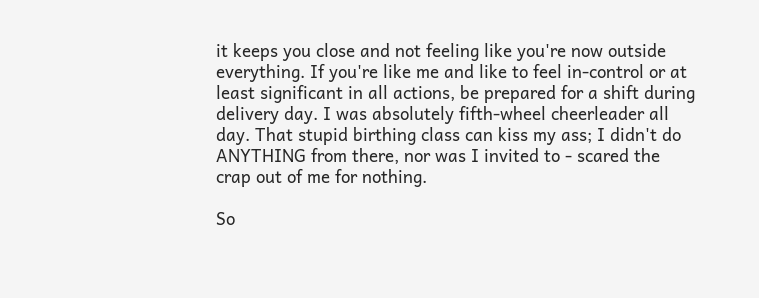it keeps you close and not feeling like you're now outside everything. If you're like me and like to feel in-control or at least significant in all actions, be prepared for a shift during delivery day. I was absolutely fifth-wheel cheerleader all day. That stupid birthing class can kiss my ass; I didn't do ANYTHING from there, nor was I invited to - scared the crap out of me for nothing.

So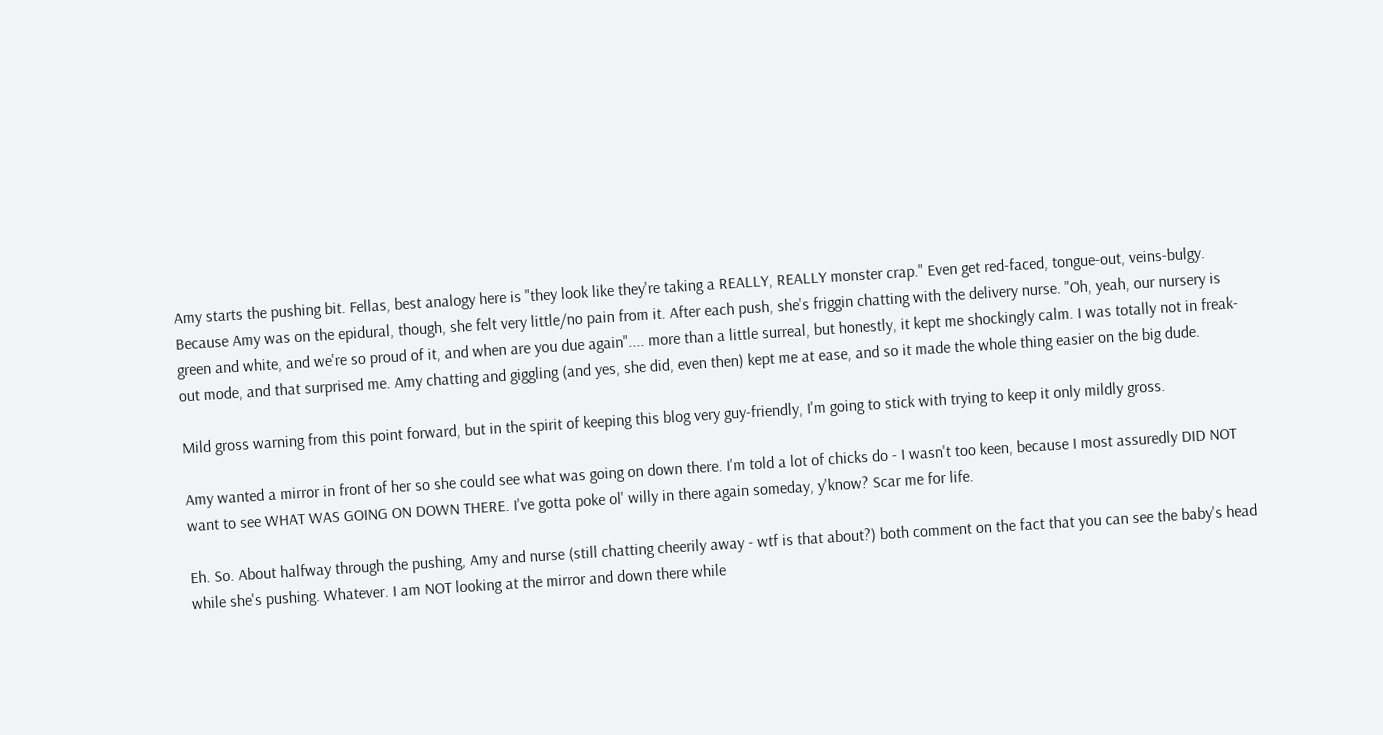Amy starts the pushing bit. Fellas, best analogy here is "they look like they're taking a REALLY, REALLY monster crap." Even get red-faced, tongue-out, veins-bulgy. Because Amy was on the epidural, though, she felt very little/no pain from it. After each push, she's friggin chatting with the delivery nurse. "Oh, yeah, our nursery is green and white, and we're so proud of it, and when are you due again".... more than a little surreal, but honestly, it kept me shockingly calm. I was totally not in freak-out mode, and that surprised me. Amy chatting and giggling (and yes, she did, even then) kept me at ease, and so it made the whole thing easier on the big dude.

Mild gross warning from this point forward, but in the spirit of keeping this blog very guy-friendly, I'm going to stick with trying to keep it only mildly gross.

Amy wanted a mirror in front of her so she could see what was going on down there. I'm told a lot of chicks do - I wasn't too keen, because I most assuredly DID NOT want to see WHAT WAS GOING ON DOWN THERE. I've gotta poke ol' willy in there again someday, y'know? Scar me for life.

Eh. So. About halfway through the pushing, Amy and nurse (still chatting cheerily away - wtf is that about?) both comment on the fact that you can see the baby's head while she's pushing. Whatever. I am NOT looking at the mirror and down there while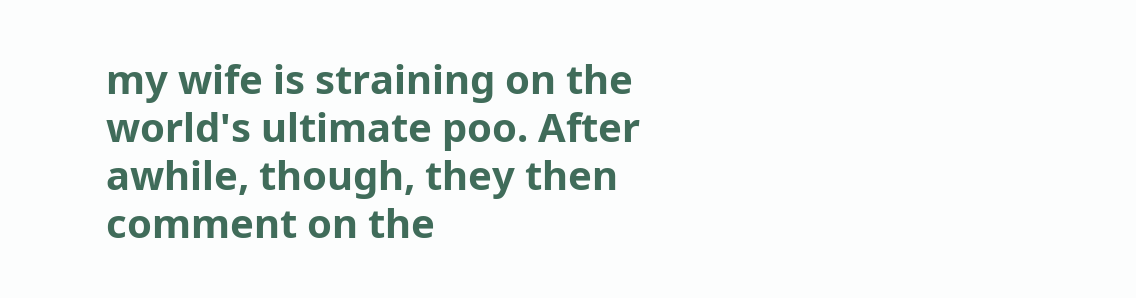my wife is straining on the world's ultimate poo. After awhile, though, they then comment on the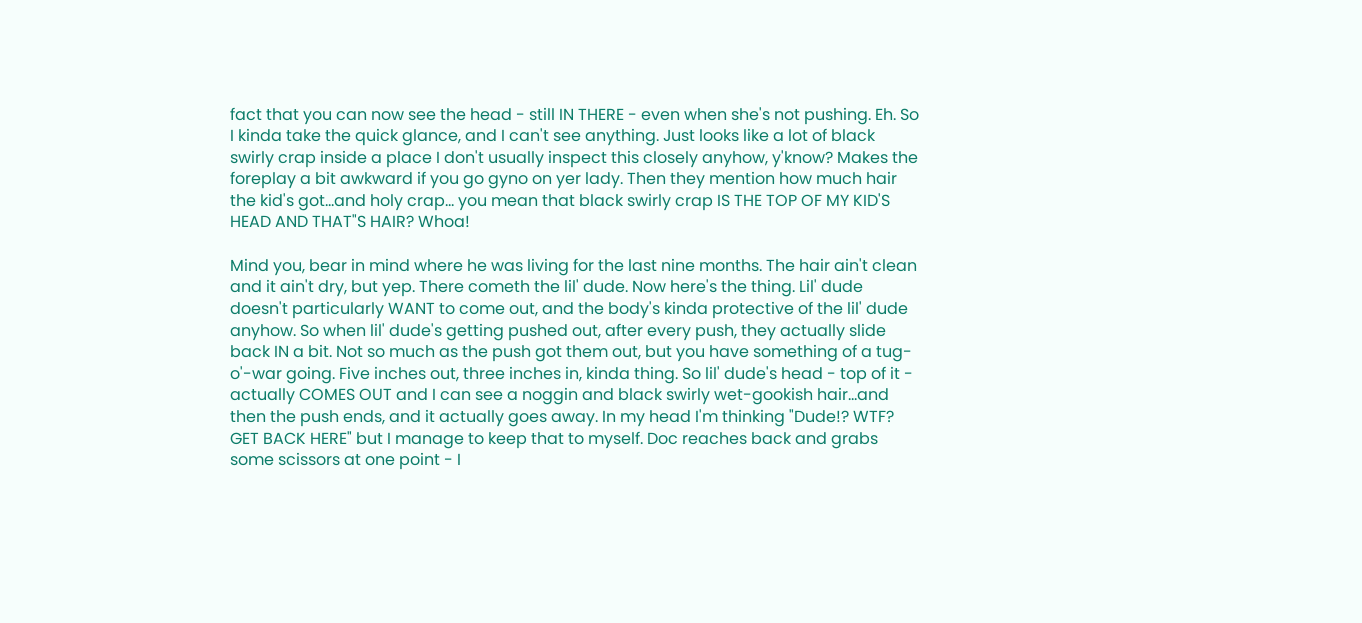fact that you can now see the head - still IN THERE - even when she's not pushing. Eh. So I kinda take the quick glance, and I can't see anything. Just looks like a lot of black swirly crap inside a place I don't usually inspect this closely anyhow, y'know? Makes the foreplay a bit awkward if you go gyno on yer lady. Then they mention how much hair the kid's got...and holy crap... you mean that black swirly crap IS THE TOP OF MY KID'S HEAD AND THAT"S HAIR? Whoa!

Mind you, bear in mind where he was living for the last nine months. The hair ain't clean and it ain't dry, but yep. There cometh the lil' dude. Now here's the thing. Lil' dude doesn't particularly WANT to come out, and the body's kinda protective of the lil' dude anyhow. So when lil' dude's getting pushed out, after every push, they actually slide back IN a bit. Not so much as the push got them out, but you have something of a tug-o'-war going. Five inches out, three inches in, kinda thing. So lil' dude's head - top of it - actually COMES OUT and I can see a noggin and black swirly wet-gookish hair...and then the push ends, and it actually goes away. In my head I'm thinking "Dude!? WTF? GET BACK HERE" but I manage to keep that to myself. Doc reaches back and grabs some scissors at one point - I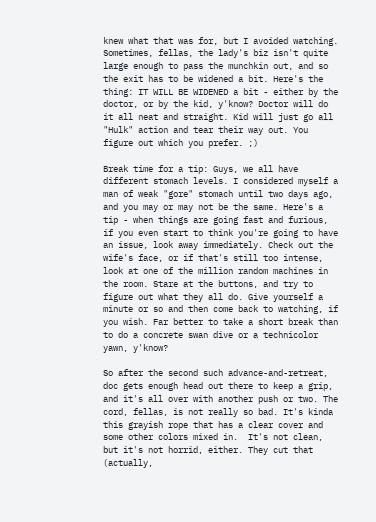knew what that was for, but I avoided watching. Sometimes, fellas, the lady's biz isn't quite large enough to pass the munchkin out, and so the exit has to be widened a bit. Here's the thing: IT WILL BE WIDENED a bit - either by the doctor, or by the kid, y'know? Doctor will do it all neat and straight. Kid will just go all "Hulk" action and tear their way out. You figure out which you prefer. ;)

Break time for a tip: Guys, we all have different stomach levels. I considered myself a man of weak "gore" stomach until two days ago, and you may or may not be the same. Here's a tip - when things are going fast and furious, if you even start to think you're going to have an issue, look away immediately. Check out the wife's face, or if that's still too intense, look at one of the million random machines in the room. Stare at the buttons, and try to figure out what they all do. Give yourself a minute or so and then come back to watching, if you wish. Far better to take a short break than to do a concrete swan dive or a technicolor yawn, y'know?

So after the second such advance-and-retreat, doc gets enough head out there to keep a grip, and it's all over with another push or two. The cord, fellas, is not really so bad. It's kinda this grayish rope that has a clear cover and some other colors mixed in.  It's not clean, but it's not horrid, either. They cut that (actually,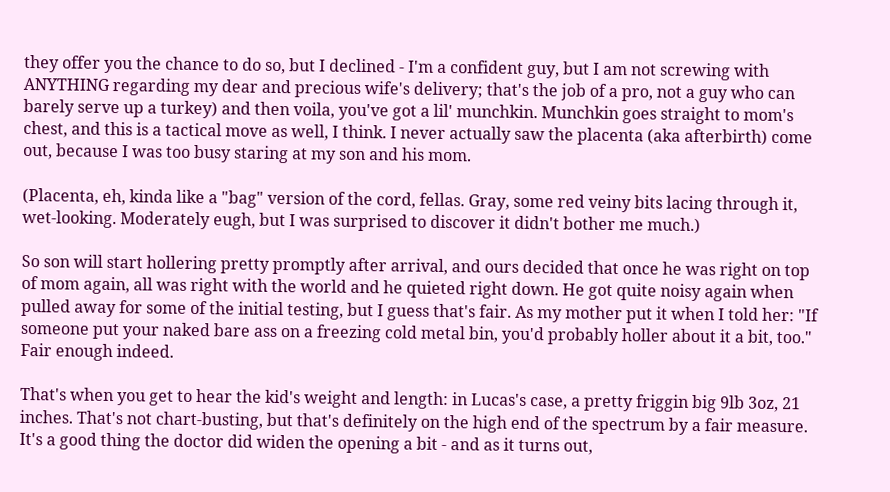they offer you the chance to do so, but I declined - I'm a confident guy, but I am not screwing with ANYTHING regarding my dear and precious wife's delivery; that's the job of a pro, not a guy who can barely serve up a turkey) and then voila, you've got a lil' munchkin. Munchkin goes straight to mom's chest, and this is a tactical move as well, I think. I never actually saw the placenta (aka afterbirth) come out, because I was too busy staring at my son and his mom.

(Placenta, eh, kinda like a "bag" version of the cord, fellas. Gray, some red veiny bits lacing through it, wet-looking. Moderately eugh, but I was surprised to discover it didn't bother me much.)

So son will start hollering pretty promptly after arrival, and ours decided that once he was right on top of mom again, all was right with the world and he quieted right down. He got quite noisy again when pulled away for some of the initial testing, but I guess that's fair. As my mother put it when I told her: "If someone put your naked bare ass on a freezing cold metal bin, you'd probably holler about it a bit, too." Fair enough indeed.

That's when you get to hear the kid's weight and length: in Lucas's case, a pretty friggin big 9lb 3oz, 21 inches. That's not chart-busting, but that's definitely on the high end of the spectrum by a fair measure. It's a good thing the doctor did widen the opening a bit - and as it turns out,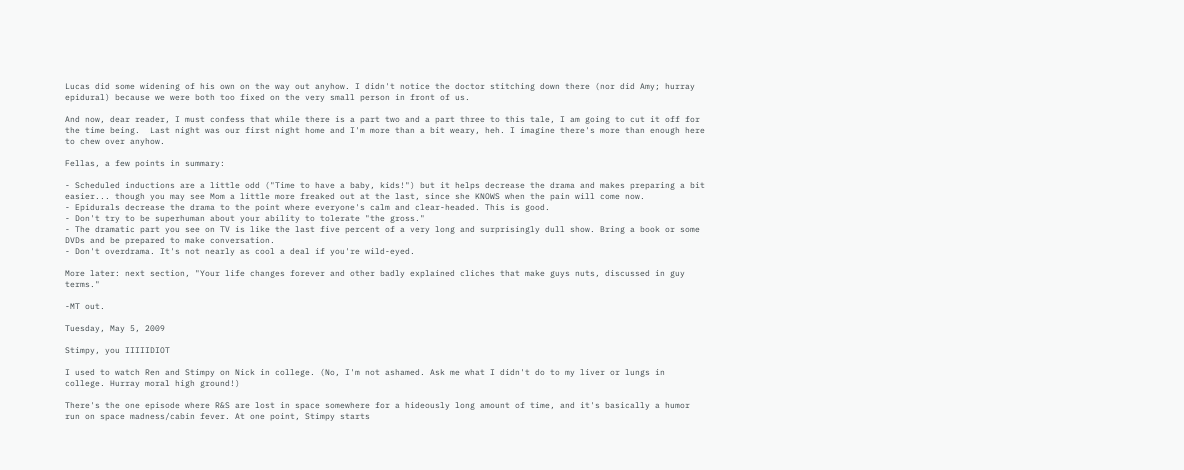Lucas did some widening of his own on the way out anyhow. I didn't notice the doctor stitching down there (nor did Amy; hurray epidural) because we were both too fixed on the very small person in front of us.

And now, dear reader, I must confess that while there is a part two and a part three to this tale, I am going to cut it off for the time being.  Last night was our first night home and I'm more than a bit weary, heh. I imagine there's more than enough here to chew over anyhow.

Fellas, a few points in summary:

- Scheduled inductions are a little odd ("Time to have a baby, kids!") but it helps decrease the drama and makes preparing a bit easier... though you may see Mom a little more freaked out at the last, since she KNOWS when the pain will come now.
- Epidurals decrease the drama to the point where everyone's calm and clear-headed. This is good.
- Don't try to be superhuman about your ability to tolerate "the gross."
- The dramatic part you see on TV is like the last five percent of a very long and surprisingly dull show. Bring a book or some DVDs and be prepared to make conversation.
- Don't overdrama. It's not nearly as cool a deal if you're wild-eyed.

More later: next section, "Your life changes forever and other badly explained cliches that make guys nuts, discussed in guy terms."

-MT out.

Tuesday, May 5, 2009

Stimpy, you IIIIIDIOT

I used to watch Ren and Stimpy on Nick in college. (No, I'm not ashamed. Ask me what I didn't do to my liver or lungs in college. Hurray moral high ground!)

There's the one episode where R&S are lost in space somewhere for a hideously long amount of time, and it's basically a humor run on space madness/cabin fever. At one point, Stimpy starts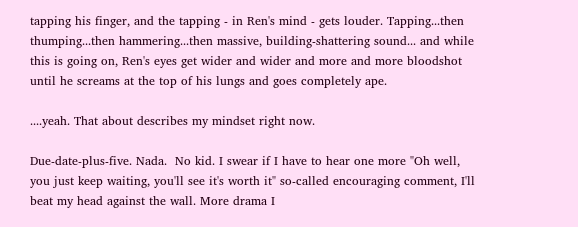tapping his finger, and the tapping - in Ren's mind - gets louder. Tapping...then thumping...then hammering...then massive, building-shattering sound... and while this is going on, Ren's eyes get wider and wider and more and more bloodshot until he screams at the top of his lungs and goes completely ape.

....yeah. That about describes my mindset right now.

Due-date-plus-five. Nada.  No kid. I swear if I have to hear one more "Oh well, you just keep waiting, you'll see it's worth it" so-called encouraging comment, I'll beat my head against the wall. More drama I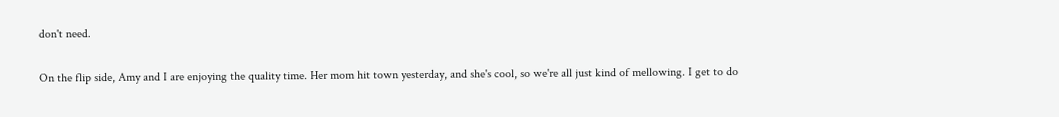don't need.

On the flip side, Amy and I are enjoying the quality time. Her mom hit town yesterday, and she's cool, so we're all just kind of mellowing. I get to do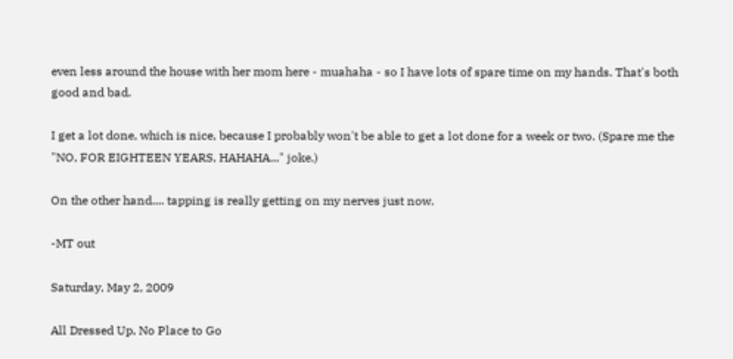even less around the house with her mom here - muahaha - so I have lots of spare time on my hands. That's both good and bad.

I get a lot done, which is nice, because I probably won't be able to get a lot done for a week or two. (Spare me the "NO, FOR EIGHTEEN YEARS, HAHAHA..." joke.)

On the other hand.... tapping is really getting on my nerves just now.

-MT out

Saturday, May 2, 2009

All Dressed Up, No Place to Go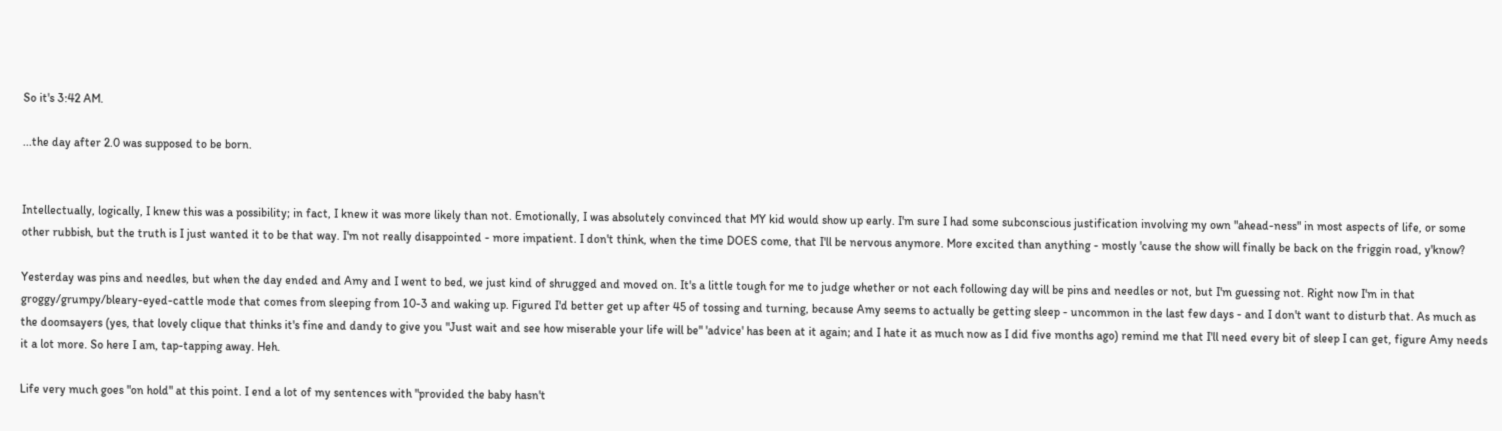So it's 3:42 AM.

...the day after 2.0 was supposed to be born.


Intellectually, logically, I knew this was a possibility; in fact, I knew it was more likely than not. Emotionally, I was absolutely convinced that MY kid would show up early. I'm sure I had some subconscious justification involving my own "ahead-ness" in most aspects of life, or some other rubbish, but the truth is I just wanted it to be that way. I'm not really disappointed - more impatient. I don't think, when the time DOES come, that I'll be nervous anymore. More excited than anything - mostly 'cause the show will finally be back on the friggin road, y'know?

Yesterday was pins and needles, but when the day ended and Amy and I went to bed, we just kind of shrugged and moved on. It's a little tough for me to judge whether or not each following day will be pins and needles or not, but I'm guessing not. Right now I'm in that groggy/grumpy/bleary-eyed-cattle mode that comes from sleeping from 10-3 and waking up. Figured I'd better get up after 45 of tossing and turning, because Amy seems to actually be getting sleep - uncommon in the last few days - and I don't want to disturb that. As much as the doomsayers (yes, that lovely clique that thinks it's fine and dandy to give you "Just wait and see how miserable your life will be" 'advice' has been at it again; and I hate it as much now as I did five months ago) remind me that I'll need every bit of sleep I can get, figure Amy needs it a lot more. So here I am, tap-tapping away. Heh.

Life very much goes "on hold" at this point. I end a lot of my sentences with "provided the baby hasn't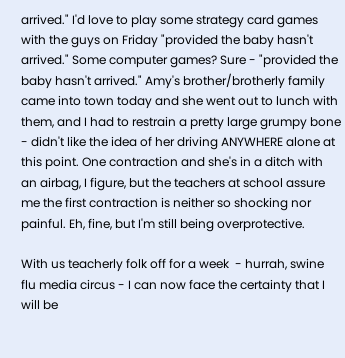arrived." I'd love to play some strategy card games with the guys on Friday "provided the baby hasn't arrived." Some computer games? Sure - "provided the baby hasn't arrived." Amy's brother/brotherly family came into town today and she went out to lunch with them, and I had to restrain a pretty large grumpy bone - didn't like the idea of her driving ANYWHERE alone at this point. One contraction and she's in a ditch with an airbag, I figure, but the teachers at school assure me the first contraction is neither so shocking nor painful. Eh, fine, but I'm still being overprotective.

With us teacherly folk off for a week  - hurrah, swine flu media circus - I can now face the certainty that I will be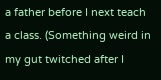a father before I next teach a class. (Something weird in my gut twitched after I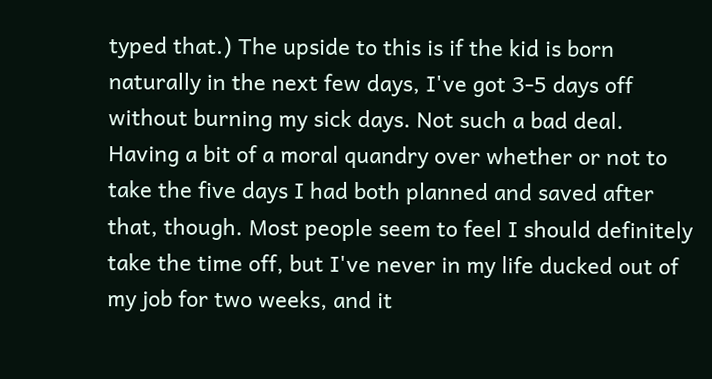typed that.) The upside to this is if the kid is born naturally in the next few days, I've got 3-5 days off without burning my sick days. Not such a bad deal. Having a bit of a moral quandry over whether or not to take the five days I had both planned and saved after that, though. Most people seem to feel I should definitely take the time off, but I've never in my life ducked out of my job for two weeks, and it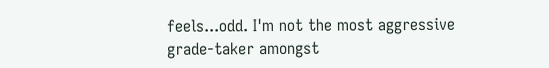feels...odd. I'm not the most aggressive grade-taker amongst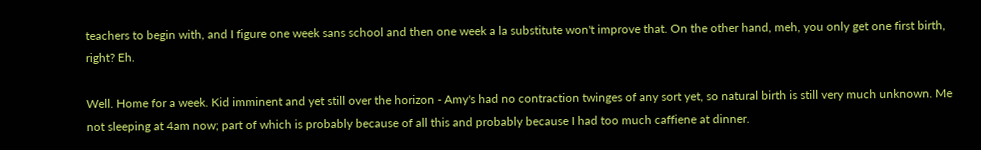teachers to begin with, and I figure one week sans school and then one week a la substitute won't improve that. On the other hand, meh, you only get one first birth, right? Eh.

Well. Home for a week. Kid imminent and yet still over the horizon - Amy's had no contraction twinges of any sort yet, so natural birth is still very much unknown. Me not sleeping at 4am now; part of which is probably because of all this and probably because I had too much caffiene at dinner.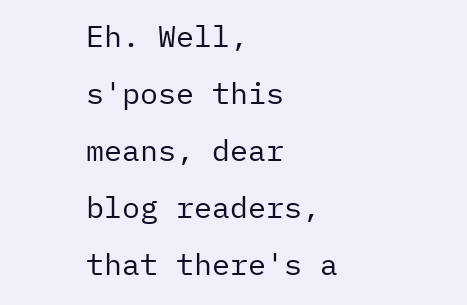Eh. Well, s'pose this means, dear blog readers, that there's a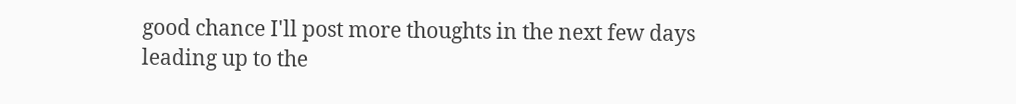good chance I'll post more thoughts in the next few days leading up to the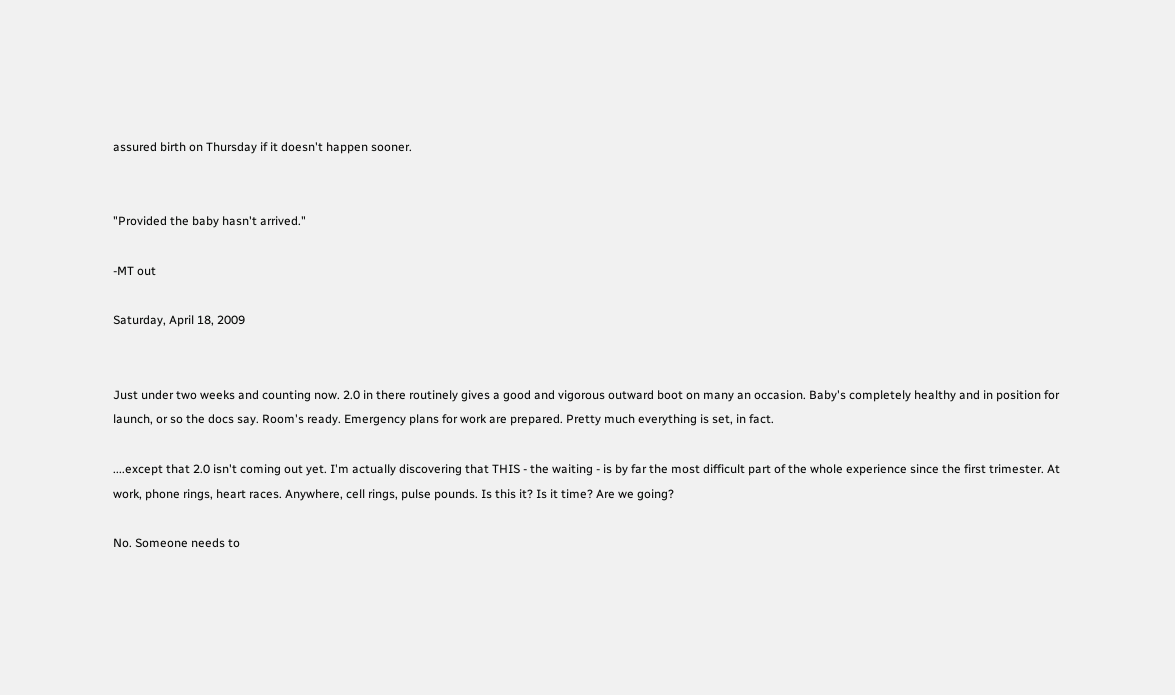assured birth on Thursday if it doesn't happen sooner.


"Provided the baby hasn't arrived."

-MT out

Saturday, April 18, 2009


Just under two weeks and counting now. 2.0 in there routinely gives a good and vigorous outward boot on many an occasion. Baby's completely healthy and in position for launch, or so the docs say. Room's ready. Emergency plans for work are prepared. Pretty much everything is set, in fact.

....except that 2.0 isn't coming out yet. I'm actually discovering that THIS - the waiting - is by far the most difficult part of the whole experience since the first trimester. At work, phone rings, heart races. Anywhere, cell rings, pulse pounds. Is this it? Is it time? Are we going?

No. Someone needs to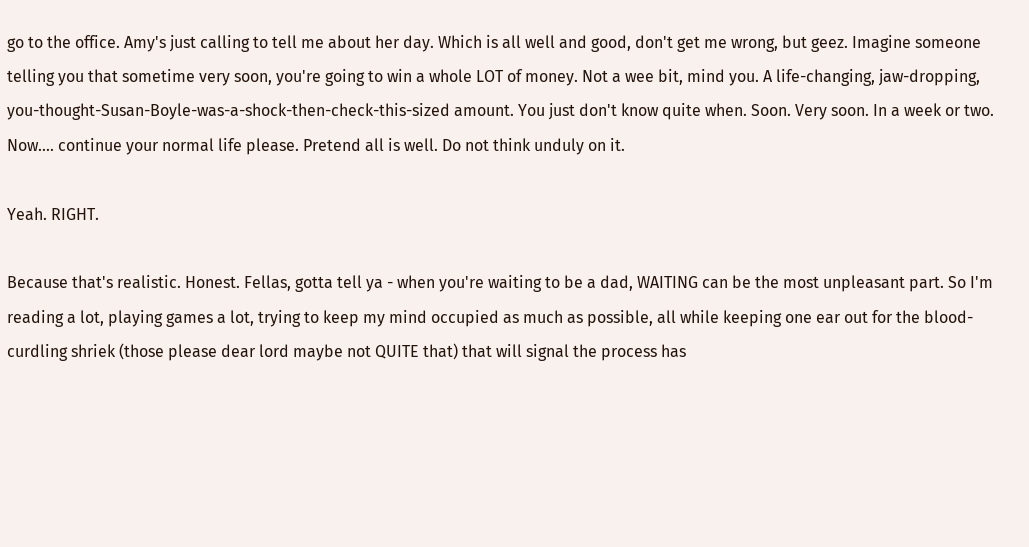go to the office. Amy's just calling to tell me about her day. Which is all well and good, don't get me wrong, but geez. Imagine someone telling you that sometime very soon, you're going to win a whole LOT of money. Not a wee bit, mind you. A life-changing, jaw-dropping, you-thought-Susan-Boyle-was-a-shock-then-check-this-sized amount. You just don't know quite when. Soon. Very soon. In a week or two. Now.... continue your normal life please. Pretend all is well. Do not think unduly on it.

Yeah. RIGHT.

Because that's realistic. Honest. Fellas, gotta tell ya - when you're waiting to be a dad, WAITING can be the most unpleasant part. So I'm reading a lot, playing games a lot, trying to keep my mind occupied as much as possible, all while keeping one ear out for the blood-curdling shriek (those please dear lord maybe not QUITE that) that will signal the process has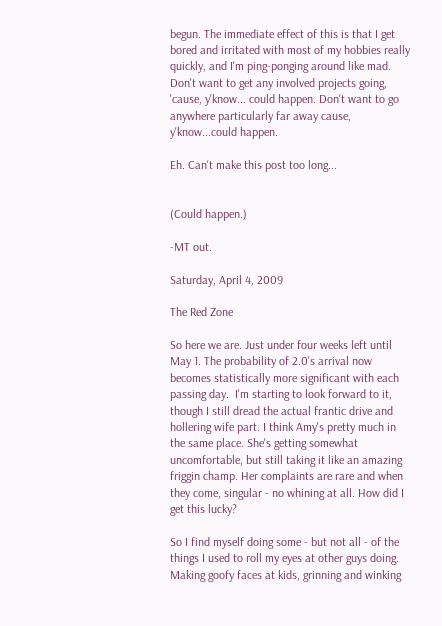begun. The immediate effect of this is that I get bored and irritated with most of my hobbies really quickly, and I'm ping-ponging around like mad. Don't want to get any involved projects going, 'cause, y'know... could happen. Don't want to go anywhere particularly far away cause, y'know...could happen.

Eh. Can't make this post too long...


(Could happen.)

-MT out.

Saturday, April 4, 2009

The Red Zone

So here we are. Just under four weeks left until May 1. The probability of 2.0's arrival now becomes statistically more significant with each passing day.  I'm starting to look forward to it, though I still dread the actual frantic drive and hollering wife part. I think Amy's pretty much in the same place. She's getting somewhat uncomfortable, but still taking it like an amazing friggin champ. Her complaints are rare and when they come, singular - no whining at all. How did I get this lucky?

So I find myself doing some - but not all - of the things I used to roll my eyes at other guys doing. Making goofy faces at kids, grinning and winking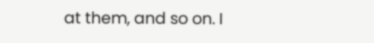at them, and so on. I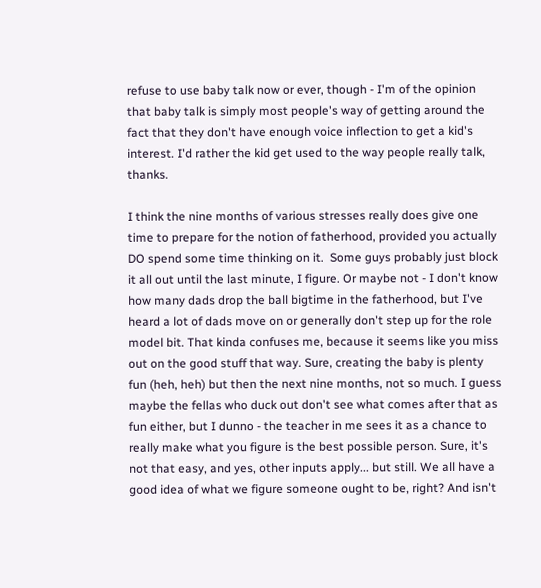refuse to use baby talk now or ever, though - I'm of the opinion that baby talk is simply most people's way of getting around the fact that they don't have enough voice inflection to get a kid's interest. I'd rather the kid get used to the way people really talk, thanks.

I think the nine months of various stresses really does give one time to prepare for the notion of fatherhood, provided you actually DO spend some time thinking on it.  Some guys probably just block it all out until the last minute, I figure. Or maybe not - I don't know how many dads drop the ball bigtime in the fatherhood, but I've heard a lot of dads move on or generally don't step up for the role model bit. That kinda confuses me, because it seems like you miss out on the good stuff that way. Sure, creating the baby is plenty fun (heh, heh) but then the next nine months, not so much. I guess maybe the fellas who duck out don't see what comes after that as fun either, but I dunno - the teacher in me sees it as a chance to really make what you figure is the best possible person. Sure, it's not that easy, and yes, other inputs apply... but still. We all have a good idea of what we figure someone ought to be, right? And isn't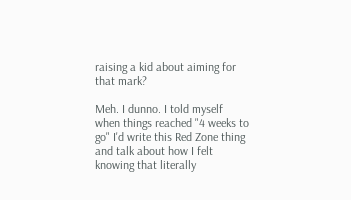raising a kid about aiming for that mark?

Meh. I dunno. I told myself when things reached "4 weeks to go" I'd write this Red Zone thing and talk about how I felt knowing that literally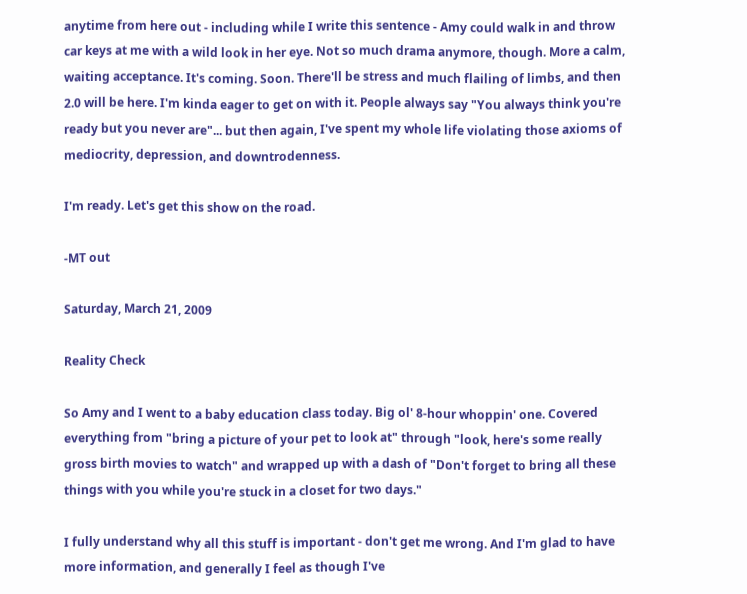anytime from here out - including while I write this sentence - Amy could walk in and throw car keys at me with a wild look in her eye. Not so much drama anymore, though. More a calm, waiting acceptance. It's coming. Soon. There'll be stress and much flailing of limbs, and then 2.0 will be here. I'm kinda eager to get on with it. People always say "You always think you're ready but you never are"... but then again, I've spent my whole life violating those axioms of mediocrity, depression, and downtrodenness.

I'm ready. Let's get this show on the road.

-MT out

Saturday, March 21, 2009

Reality Check

So Amy and I went to a baby education class today. Big ol' 8-hour whoppin' one. Covered everything from "bring a picture of your pet to look at" through "look, here's some really gross birth movies to watch" and wrapped up with a dash of "Don't forget to bring all these things with you while you're stuck in a closet for two days."

I fully understand why all this stuff is important - don't get me wrong. And I'm glad to have more information, and generally I feel as though I've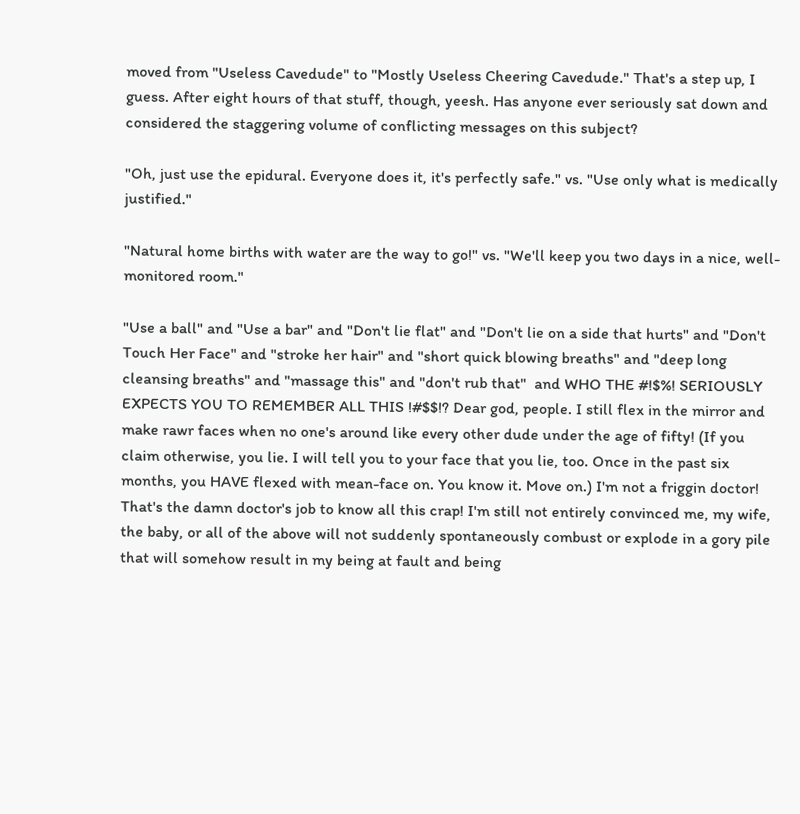moved from "Useless Cavedude" to "Mostly Useless Cheering Cavedude." That's a step up, I guess. After eight hours of that stuff, though, yeesh. Has anyone ever seriously sat down and considered the staggering volume of conflicting messages on this subject?

"Oh, just use the epidural. Everyone does it, it's perfectly safe." vs. "Use only what is medically justified."

"Natural home births with water are the way to go!" vs. "We'll keep you two days in a nice, well-monitored room."

"Use a ball" and "Use a bar" and "Don't lie flat" and "Don't lie on a side that hurts" and "Don't Touch Her Face" and "stroke her hair" and "short quick blowing breaths" and "deep long cleansing breaths" and "massage this" and "don't rub that"  and WHO THE #!$%! SERIOUSLY EXPECTS YOU TO REMEMBER ALL THIS !#$$!? Dear god, people. I still flex in the mirror and make rawr faces when no one's around like every other dude under the age of fifty! (If you claim otherwise, you lie. I will tell you to your face that you lie, too. Once in the past six months, you HAVE flexed with mean-face on. You know it. Move on.) I'm not a friggin doctor! That's the damn doctor's job to know all this crap! I'm still not entirely convinced me, my wife, the baby, or all of the above will not suddenly spontaneously combust or explode in a gory pile that will somehow result in my being at fault and being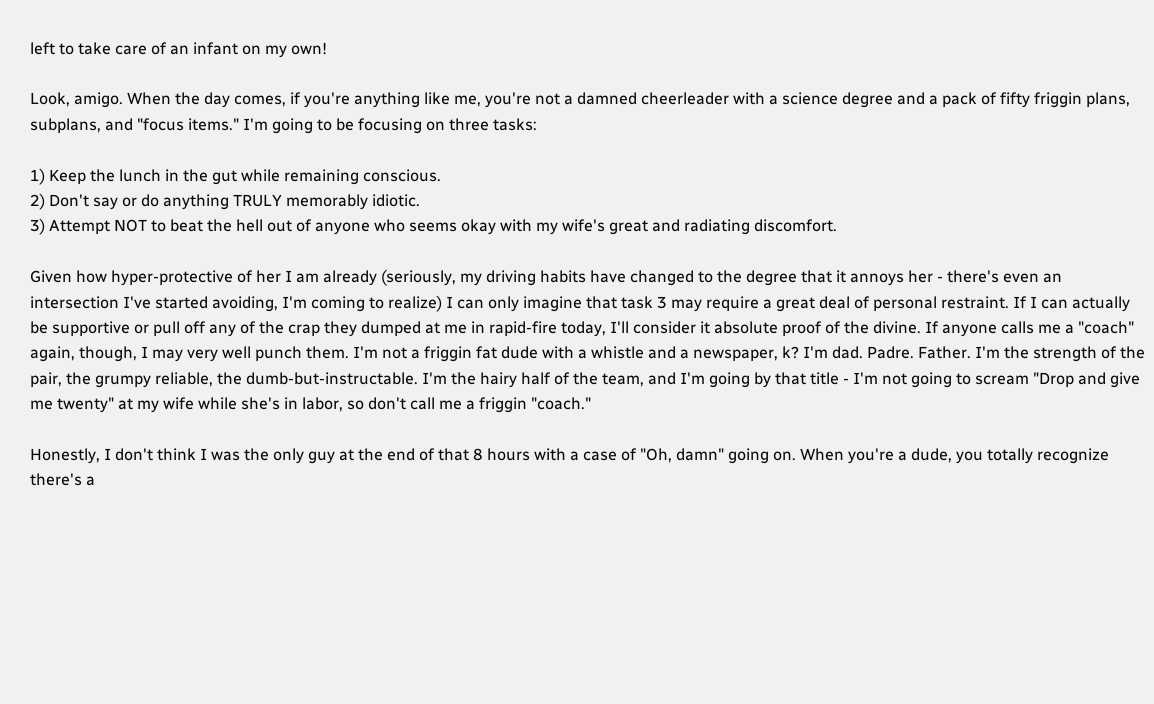left to take care of an infant on my own!

Look, amigo. When the day comes, if you're anything like me, you're not a damned cheerleader with a science degree and a pack of fifty friggin plans, subplans, and "focus items." I'm going to be focusing on three tasks:

1) Keep the lunch in the gut while remaining conscious.
2) Don't say or do anything TRULY memorably idiotic.
3) Attempt NOT to beat the hell out of anyone who seems okay with my wife's great and radiating discomfort.

Given how hyper-protective of her I am already (seriously, my driving habits have changed to the degree that it annoys her - there's even an intersection I've started avoiding, I'm coming to realize) I can only imagine that task 3 may require a great deal of personal restraint. If I can actually be supportive or pull off any of the crap they dumped at me in rapid-fire today, I'll consider it absolute proof of the divine. If anyone calls me a "coach" again, though, I may very well punch them. I'm not a friggin fat dude with a whistle and a newspaper, k? I'm dad. Padre. Father. I'm the strength of the pair, the grumpy reliable, the dumb-but-instructable. I'm the hairy half of the team, and I'm going by that title - I'm not going to scream "Drop and give me twenty" at my wife while she's in labor, so don't call me a friggin "coach."

Honestly, I don't think I was the only guy at the end of that 8 hours with a case of "Oh, damn" going on. When you're a dude, you totally recognize there's a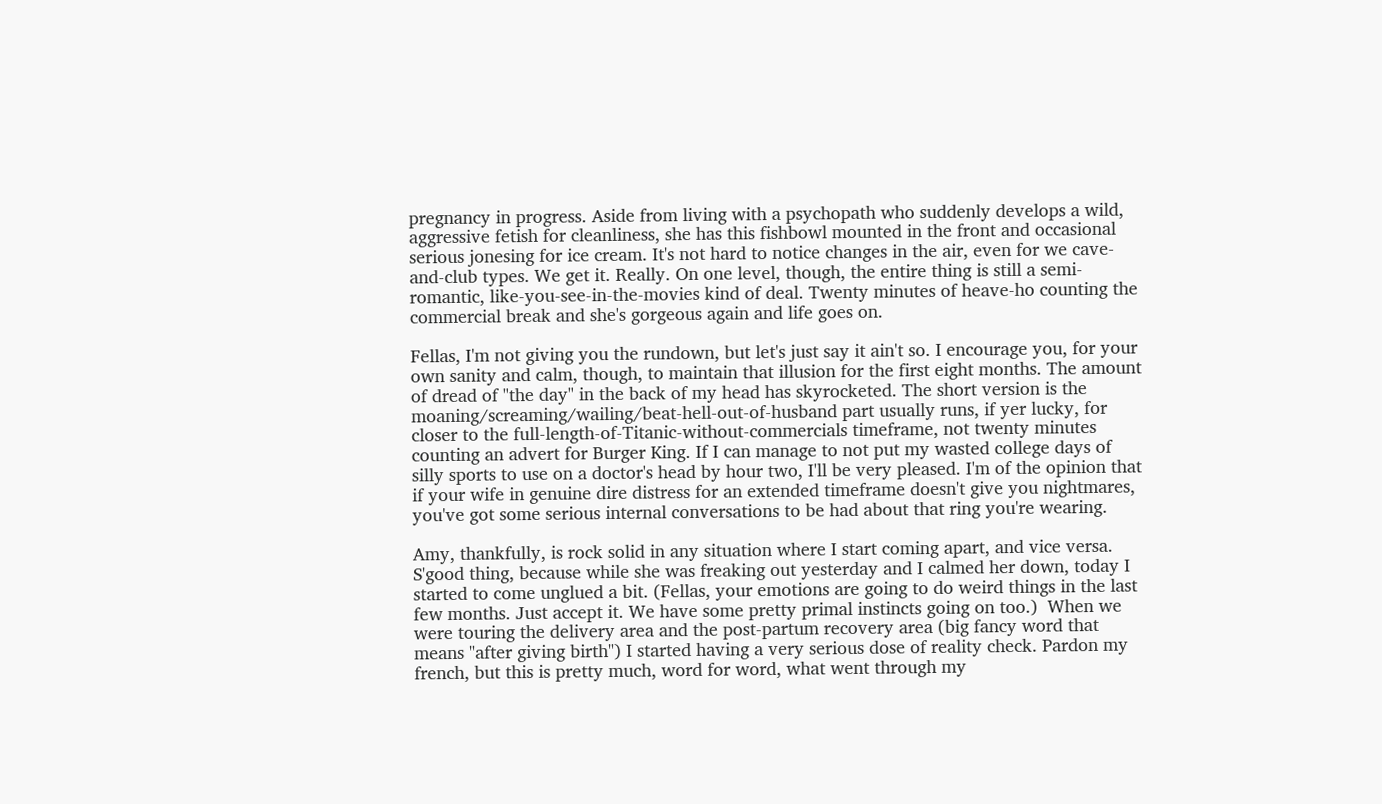pregnancy in progress. Aside from living with a psychopath who suddenly develops a wild, aggressive fetish for cleanliness, she has this fishbowl mounted in the front and occasional serious jonesing for ice cream. It's not hard to notice changes in the air, even for we cave-and-club types. We get it. Really. On one level, though, the entire thing is still a semi-romantic, like-you-see-in-the-movies kind of deal. Twenty minutes of heave-ho counting the commercial break and she's gorgeous again and life goes on.

Fellas, I'm not giving you the rundown, but let's just say it ain't so. I encourage you, for your own sanity and calm, though, to maintain that illusion for the first eight months. The amount of dread of "the day" in the back of my head has skyrocketed. The short version is the moaning/screaming/wailing/beat-hell-out-of-husband part usually runs, if yer lucky, for closer to the full-length-of-Titanic-without-commercials timeframe, not twenty minutes counting an advert for Burger King. If I can manage to not put my wasted college days of silly sports to use on a doctor's head by hour two, I'll be very pleased. I'm of the opinion that if your wife in genuine dire distress for an extended timeframe doesn't give you nightmares, you've got some serious internal conversations to be had about that ring you're wearing.

Amy, thankfully, is rock solid in any situation where I start coming apart, and vice versa. S'good thing, because while she was freaking out yesterday and I calmed her down, today I started to come unglued a bit. (Fellas, your emotions are going to do weird things in the last few months. Just accept it. We have some pretty primal instincts going on too.)  When we were touring the delivery area and the post-partum recovery area (big fancy word that means "after giving birth") I started having a very serious dose of reality check. Pardon my french, but this is pretty much, word for word, what went through my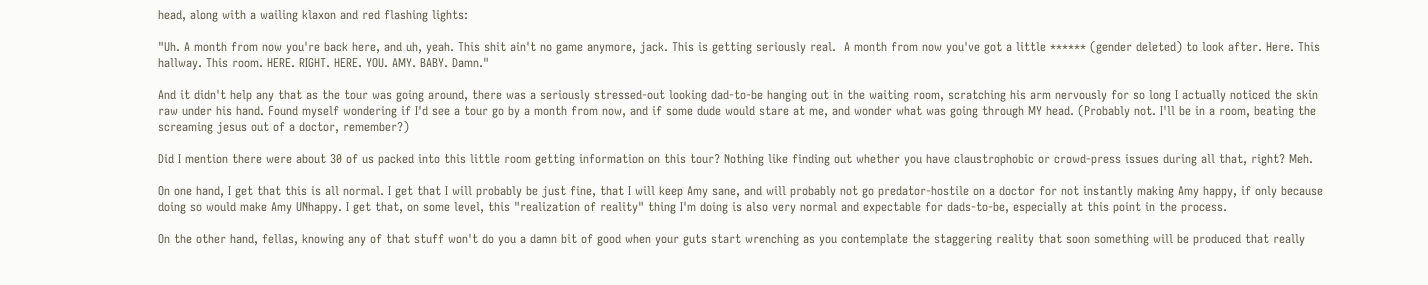head, along with a wailing klaxon and red flashing lights:

"Uh. A month from now you're back here, and uh, yeah. This shit ain't no game anymore, jack. This is getting seriously real.  A month from now you've got a little ****** (gender deleted) to look after. Here. This hallway. This room. HERE. RIGHT. HERE. YOU. AMY. BABY. Damn."

And it didn't help any that as the tour was going around, there was a seriously stressed-out looking dad-to-be hanging out in the waiting room, scratching his arm nervously for so long I actually noticed the skin raw under his hand. Found myself wondering if I'd see a tour go by a month from now, and if some dude would stare at me, and wonder what was going through MY head. (Probably not. I'll be in a room, beating the screaming jesus out of a doctor, remember?)

Did I mention there were about 30 of us packed into this little room getting information on this tour? Nothing like finding out whether you have claustrophobic or crowd-press issues during all that, right? Meh.

On one hand, I get that this is all normal. I get that I will probably be just fine, that I will keep Amy sane, and will probably not go predator-hostile on a doctor for not instantly making Amy happy, if only because doing so would make Amy UNhappy. I get that, on some level, this "realization of reality" thing I'm doing is also very normal and expectable for dads-to-be, especially at this point in the process.

On the other hand, fellas, knowing any of that stuff won't do you a damn bit of good when your guts start wrenching as you contemplate the staggering reality that soon something will be produced that really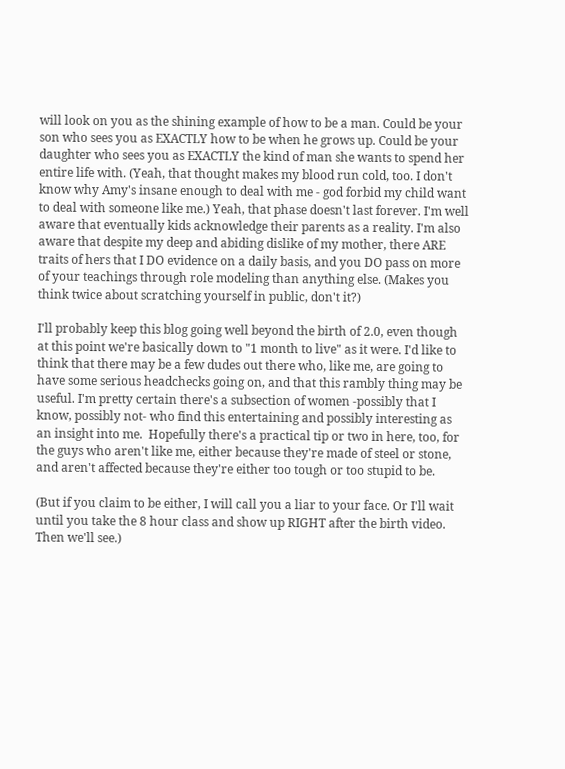will look on you as the shining example of how to be a man. Could be your son who sees you as EXACTLY how to be when he grows up. Could be your daughter who sees you as EXACTLY the kind of man she wants to spend her entire life with. (Yeah, that thought makes my blood run cold, too. I don't know why Amy's insane enough to deal with me - god forbid my child want to deal with someone like me.) Yeah, that phase doesn't last forever. I'm well aware that eventually kids acknowledge their parents as a reality. I'm also aware that despite my deep and abiding dislike of my mother, there ARE traits of hers that I DO evidence on a daily basis, and you DO pass on more of your teachings through role modeling than anything else. (Makes you think twice about scratching yourself in public, don't it?)

I'll probably keep this blog going well beyond the birth of 2.0, even though at this point we're basically down to "1 month to live" as it were. I'd like to think that there may be a few dudes out there who, like me, are going to have some serious headchecks going on, and that this rambly thing may be useful. I'm pretty certain there's a subsection of women -possibly that I know, possibly not- who find this entertaining and possibly interesting as an insight into me.  Hopefully there's a practical tip or two in here, too, for the guys who aren't like me, either because they're made of steel or stone, and aren't affected because they're either too tough or too stupid to be.

(But if you claim to be either, I will call you a liar to your face. Or I'll wait until you take the 8 hour class and show up RIGHT after the birth video. Then we'll see.)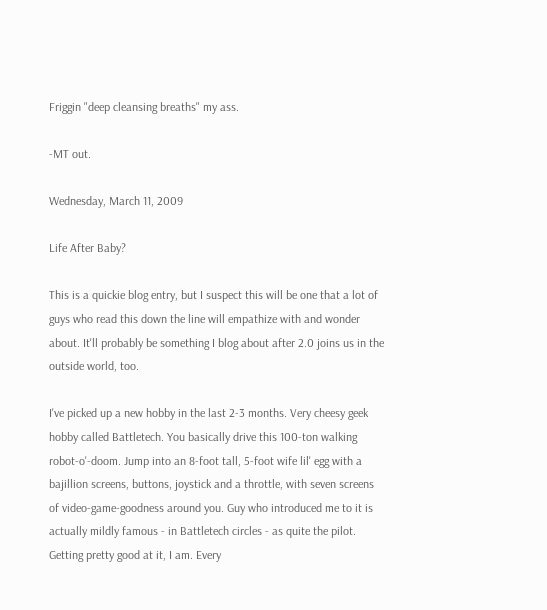Friggin "deep cleansing breaths" my ass.

-MT out.

Wednesday, March 11, 2009

Life After Baby?

This is a quickie blog entry, but I suspect this will be one that a lot of guys who read this down the line will empathize with and wonder about. It'll probably be something I blog about after 2.0 joins us in the outside world, too.

I've picked up a new hobby in the last 2-3 months. Very cheesy geek hobby called Battletech. You basically drive this 100-ton walking robot-o'-doom. Jump into an 8-foot tall, 5-foot wife lil' egg with a bajillion screens, buttons, joystick and a throttle, with seven screens of video-game-goodness around you. Guy who introduced me to it is actually mildly famous - in Battletech circles - as quite the pilot. Getting pretty good at it, I am. Every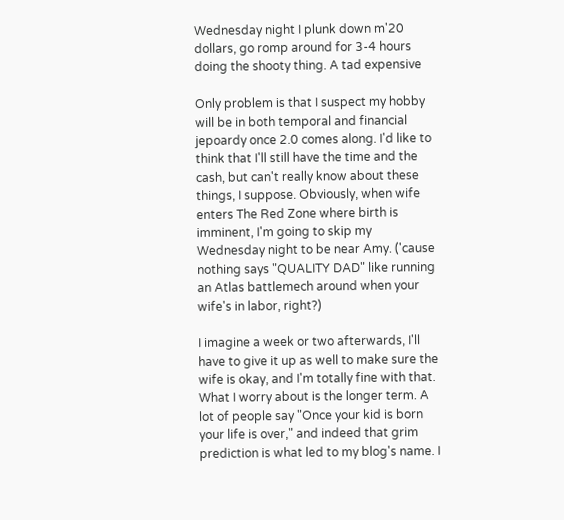Wednesday night I plunk down m'20 dollars, go romp around for 3-4 hours doing the shooty thing. A tad expensive

Only problem is that I suspect my hobby will be in both temporal and financial jepoardy once 2.0 comes along. I'd like to think that I'll still have the time and the cash, but can't really know about these things, I suppose. Obviously, when wife enters The Red Zone where birth is imminent, I'm going to skip my Wednesday night to be near Amy. ('cause nothing says "QUALITY DAD" like running an Atlas battlemech around when your wife's in labor, right?)

I imagine a week or two afterwards, I'll have to give it up as well to make sure the wife is okay, and I'm totally fine with that. What I worry about is the longer term. A lot of people say "Once your kid is born your life is over," and indeed that grim prediction is what led to my blog's name. I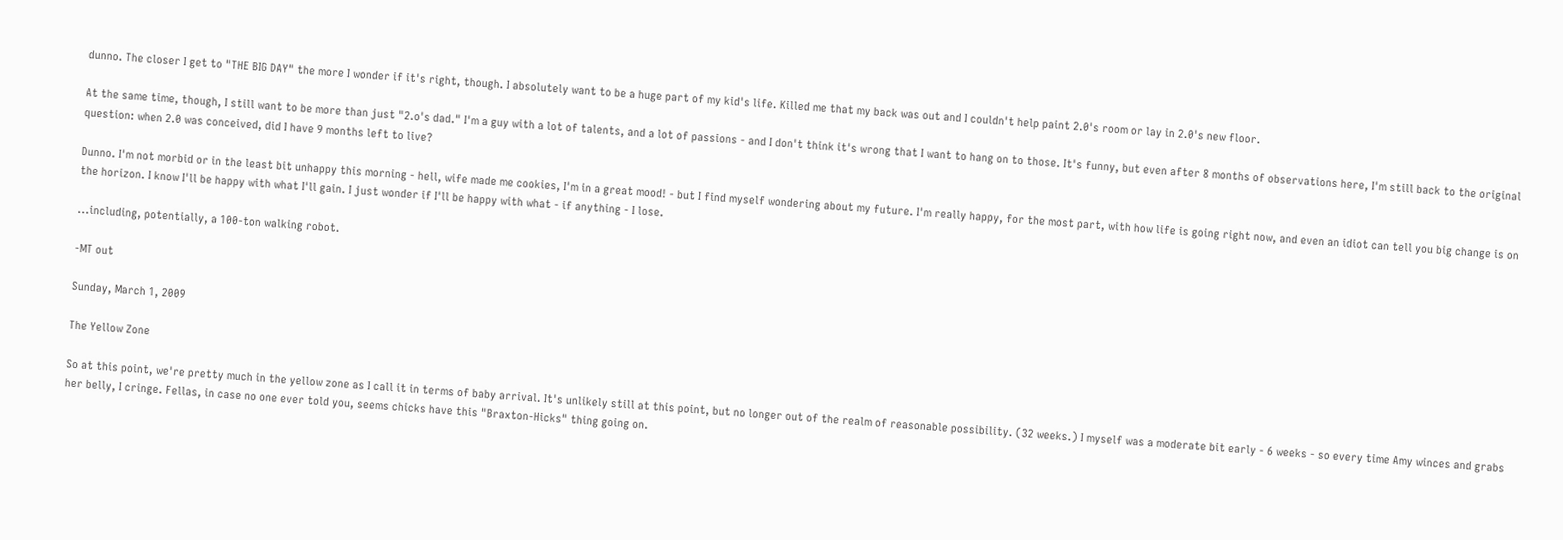dunno. The closer I get to "THE BIG DAY" the more I wonder if it's right, though. I absolutely want to be a huge part of my kid's life. Killed me that my back was out and I couldn't help paint 2.0's room or lay in 2.0's new floor.

At the same time, though, I still want to be more than just "2.o's dad." I'm a guy with a lot of talents, and a lot of passions - and I don't think it's wrong that I want to hang on to those. It's funny, but even after 8 months of observations here, I'm still back to the original question: when 2.0 was conceived, did I have 9 months left to live?

Dunno. I'm not morbid or in the least bit unhappy this morning - hell, wife made me cookies, I'm in a great mood! - but I find myself wondering about my future. I'm really happy, for the most part, with how life is going right now, and even an idiot can tell you big change is on the horizon. I know I'll be happy with what I'll gain. I just wonder if I'll be happy with what - if anything - I lose.

...including, potentially, a 100-ton walking robot.

-MT out

Sunday, March 1, 2009

The Yellow Zone

So at this point, we're pretty much in the yellow zone as I call it in terms of baby arrival. It's unlikely still at this point, but no longer out of the realm of reasonable possibility. (32 weeks.) I myself was a moderate bit early - 6 weeks - so every time Amy winces and grabs her belly, I cringe. Fellas, in case no one ever told you, seems chicks have this "Braxton-Hicks" thing going on.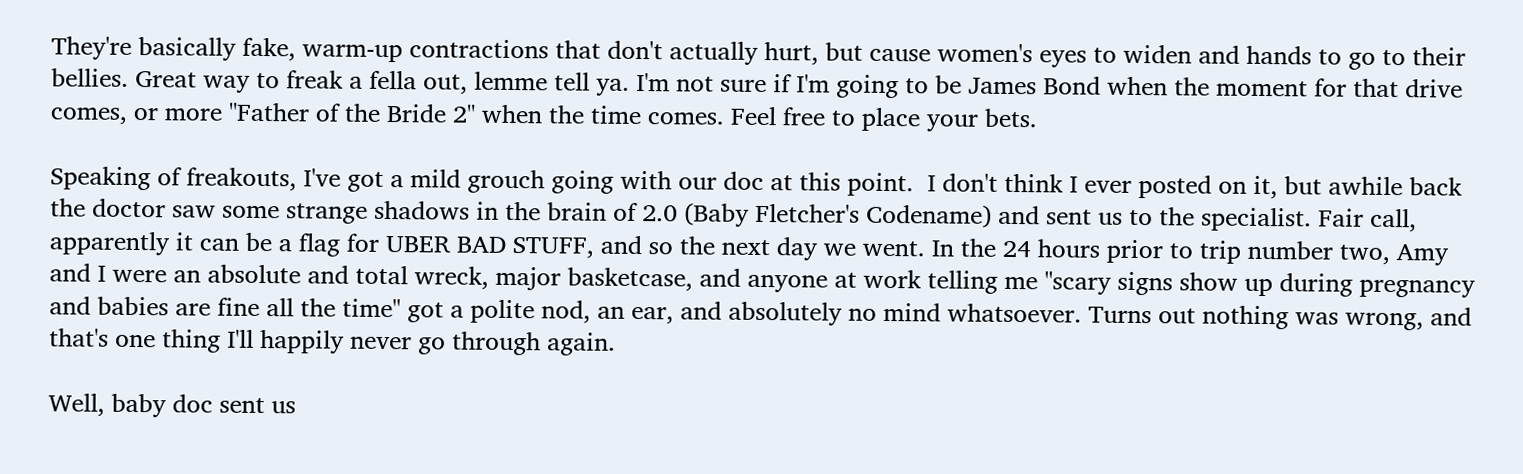They're basically fake, warm-up contractions that don't actually hurt, but cause women's eyes to widen and hands to go to their bellies. Great way to freak a fella out, lemme tell ya. I'm not sure if I'm going to be James Bond when the moment for that drive comes, or more "Father of the Bride 2" when the time comes. Feel free to place your bets.

Speaking of freakouts, I've got a mild grouch going with our doc at this point.  I don't think I ever posted on it, but awhile back the doctor saw some strange shadows in the brain of 2.0 (Baby Fletcher's Codename) and sent us to the specialist. Fair call, apparently it can be a flag for UBER BAD STUFF, and so the next day we went. In the 24 hours prior to trip number two, Amy and I were an absolute and total wreck, major basketcase, and anyone at work telling me "scary signs show up during pregnancy and babies are fine all the time" got a polite nod, an ear, and absolutely no mind whatsoever. Turns out nothing was wrong, and that's one thing I'll happily never go through again.

Well, baby doc sent us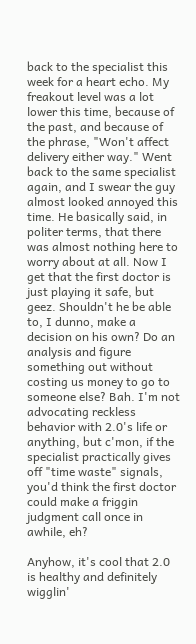back to the specialist this week for a heart echo. My freakout level was a lot lower this time, because of the past, and because of the phrase, "Won't affect delivery either way." Went back to the same specialist again, and I swear the guy almost looked annoyed this time. He basically said, in politer terms, that there was almost nothing here to worry about at all. Now I get that the first doctor is just playing it safe, but geez. Shouldn't he be able to, I dunno, make a decision on his own? Do an analysis and figure something out without costing us money to go to someone else? Bah. I'm not advocating reckless behavior with 2.0's life or anything, but c'mon, if the specialist practically gives off "time waste" signals, you'd think the first doctor could make a friggin judgment call once in awhile, eh?

Anyhow, it's cool that 2.0 is healthy and definitely wigglin'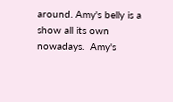around. Amy's belly is a show all its own nowadays.  Amy's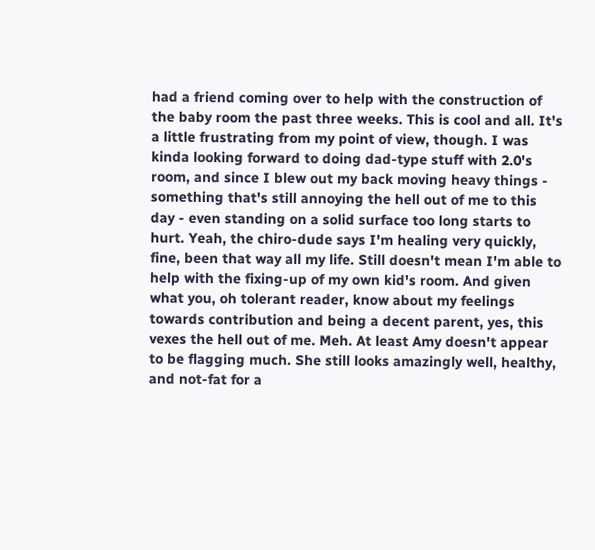had a friend coming over to help with the construction of the baby room the past three weeks. This is cool and all. It's a little frustrating from my point of view, though. I was kinda looking forward to doing dad-type stuff with 2.0's room, and since I blew out my back moving heavy things - something that's still annoying the hell out of me to this day - even standing on a solid surface too long starts to hurt. Yeah, the chiro-dude says I'm healing very quickly, fine, been that way all my life. Still doesn't mean I'm able to help with the fixing-up of my own kid's room. And given what you, oh tolerant reader, know about my feelings towards contribution and being a decent parent, yes, this vexes the hell out of me. Meh. At least Amy doesn't appear to be flagging much. She still looks amazingly well, healthy, and not-fat for a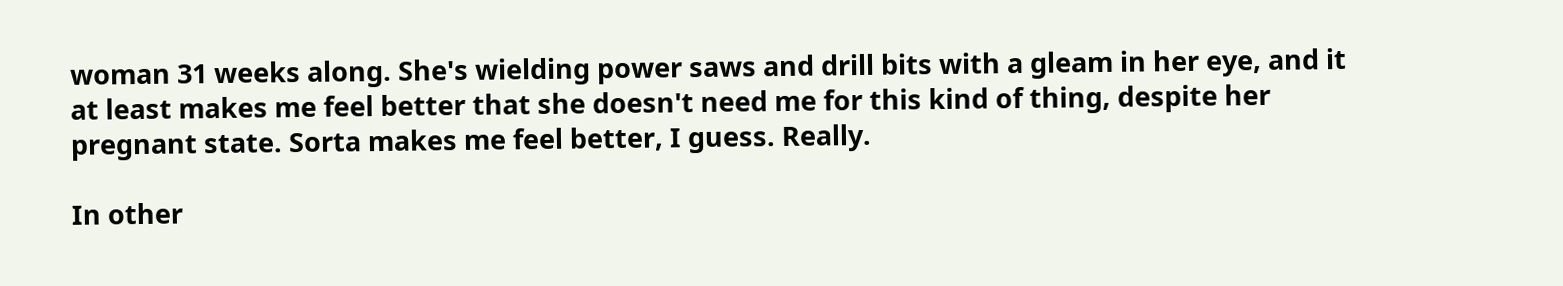woman 31 weeks along. She's wielding power saws and drill bits with a gleam in her eye, and it at least makes me feel better that she doesn't need me for this kind of thing, despite her pregnant state. Sorta makes me feel better, I guess. Really.

In other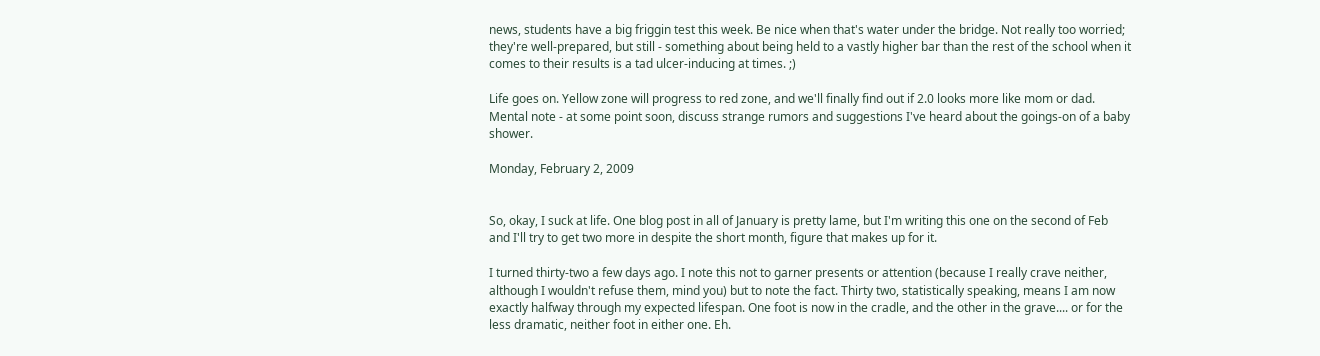news, students have a big friggin test this week. Be nice when that's water under the bridge. Not really too worried; they're well-prepared, but still - something about being held to a vastly higher bar than the rest of the school when it comes to their results is a tad ulcer-inducing at times. ;)

Life goes on. Yellow zone will progress to red zone, and we'll finally find out if 2.0 looks more like mom or dad. Mental note - at some point soon, discuss strange rumors and suggestions I've heard about the goings-on of a baby shower.

Monday, February 2, 2009


So, okay, I suck at life. One blog post in all of January is pretty lame, but I'm writing this one on the second of Feb and I'll try to get two more in despite the short month, figure that makes up for it.

I turned thirty-two a few days ago. I note this not to garner presents or attention (because I really crave neither, although I wouldn't refuse them, mind you) but to note the fact. Thirty two, statistically speaking, means I am now exactly halfway through my expected lifespan. One foot is now in the cradle, and the other in the grave.... or for the less dramatic, neither foot in either one. Eh.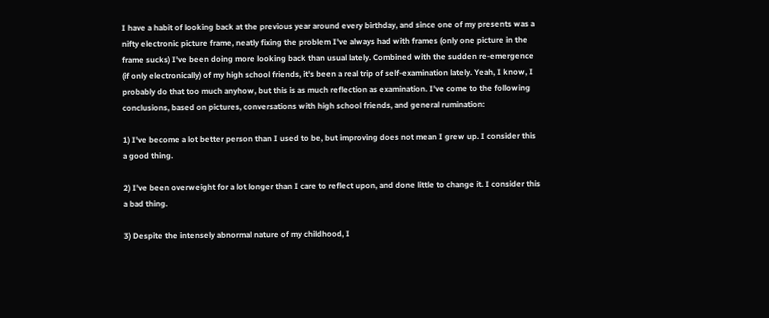I have a habit of looking back at the previous year around every birthday, and since one of my presents was a nifty electronic picture frame, neatly fixing the problem I've always had with frames (only one picture in the frame sucks) I've been doing more looking back than usual lately. Combined with the sudden re-emergence (if only electronically) of my high school friends, it's been a real trip of self-examination lately. Yeah, I know, I probably do that too much anyhow, but this is as much reflection as examination. I've come to the following conclusions, based on pictures, conversations with high school friends, and general rumination:

1) I've become a lot better person than I used to be, but improving does not mean I grew up. I consider this a good thing.

2) I've been overweight for a lot longer than I care to reflect upon, and done little to change it. I consider this a bad thing.

3) Despite the intensely abnormal nature of my childhood, I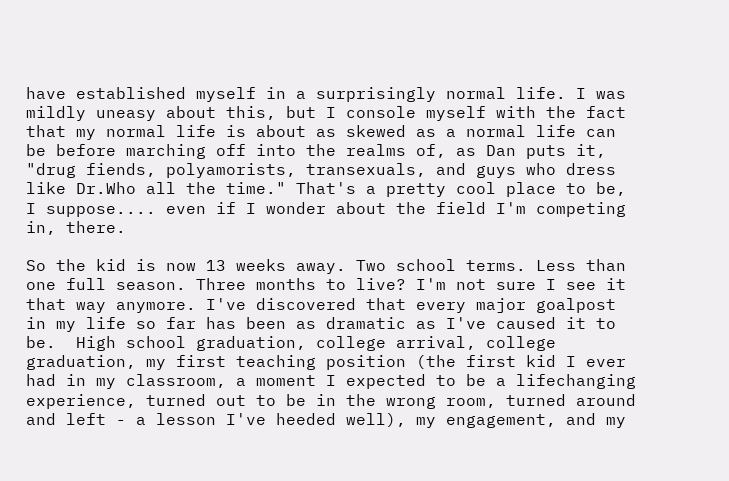have established myself in a surprisingly normal life. I was mildly uneasy about this, but I console myself with the fact that my normal life is about as skewed as a normal life can be before marching off into the realms of, as Dan puts it, "drug fiends, polyamorists, transexuals, and guys who dress like Dr.Who all the time." That's a pretty cool place to be, I suppose.... even if I wonder about the field I'm competing in, there.

So the kid is now 13 weeks away. Two school terms. Less than one full season. Three months to live? I'm not sure I see it that way anymore. I've discovered that every major goalpost in my life so far has been as dramatic as I've caused it to be.  High school graduation, college arrival, college graduation, my first teaching position (the first kid I ever had in my classroom, a moment I expected to be a lifechanging experience, turned out to be in the wrong room, turned around and left - a lesson I've heeded well), my engagement, and my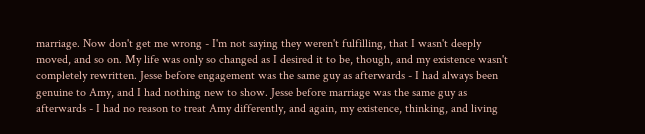marriage. Now don't get me wrong - I'm not saying they weren't fulfilling, that I wasn't deeply moved, and so on. My life was only so changed as I desired it to be, though, and my existence wasn't completely rewritten. Jesse before engagement was the same guy as afterwards - I had always been genuine to Amy, and I had nothing new to show. Jesse before marriage was the same guy as afterwards - I had no reason to treat Amy differently, and again, my existence, thinking, and living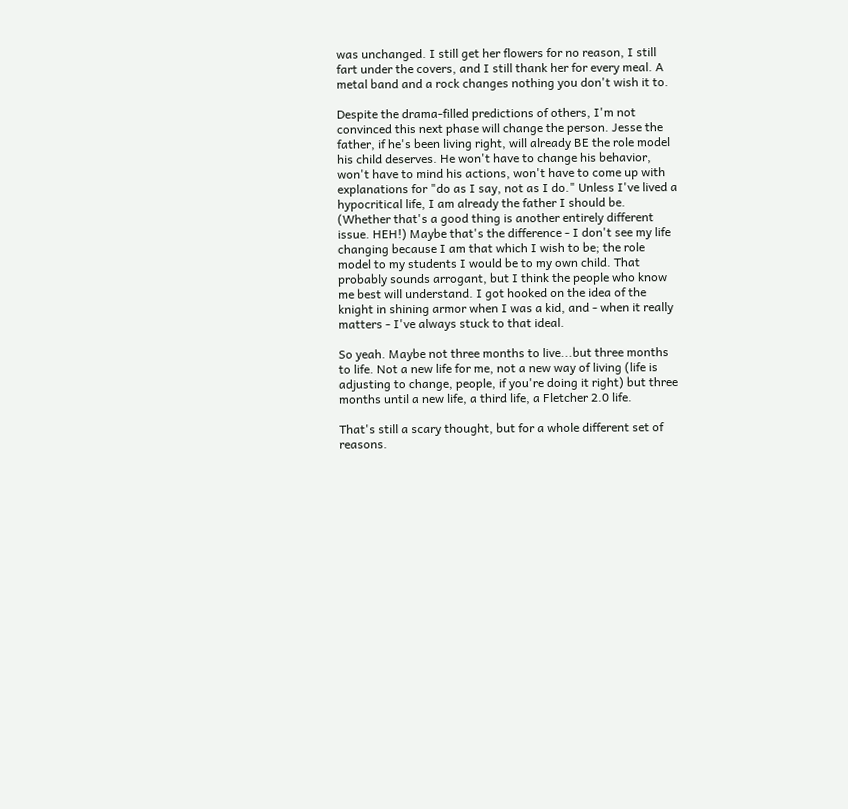was unchanged. I still get her flowers for no reason, I still fart under the covers, and I still thank her for every meal. A metal band and a rock changes nothing you don't wish it to.

Despite the drama-filled predictions of others, I'm not convinced this next phase will change the person. Jesse the father, if he's been living right, will already BE the role model his child deserves. He won't have to change his behavior, won't have to mind his actions, won't have to come up with explanations for "do as I say, not as I do." Unless I've lived a hypocritical life, I am already the father I should be. (Whether that's a good thing is another entirely different issue. HEH!) Maybe that's the difference - I don't see my life changing because I am that which I wish to be; the role model to my students I would be to my own child. That probably sounds arrogant, but I think the people who know me best will understand. I got hooked on the idea of the knight in shining armor when I was a kid, and - when it really matters - I've always stuck to that ideal.

So yeah. Maybe not three months to live...but three months to life. Not a new life for me, not a new way of living (life is adjusting to change, people, if you're doing it right) but three months until a new life, a third life, a Fletcher 2.0 life.

That's still a scary thought, but for a whole different set of reasons.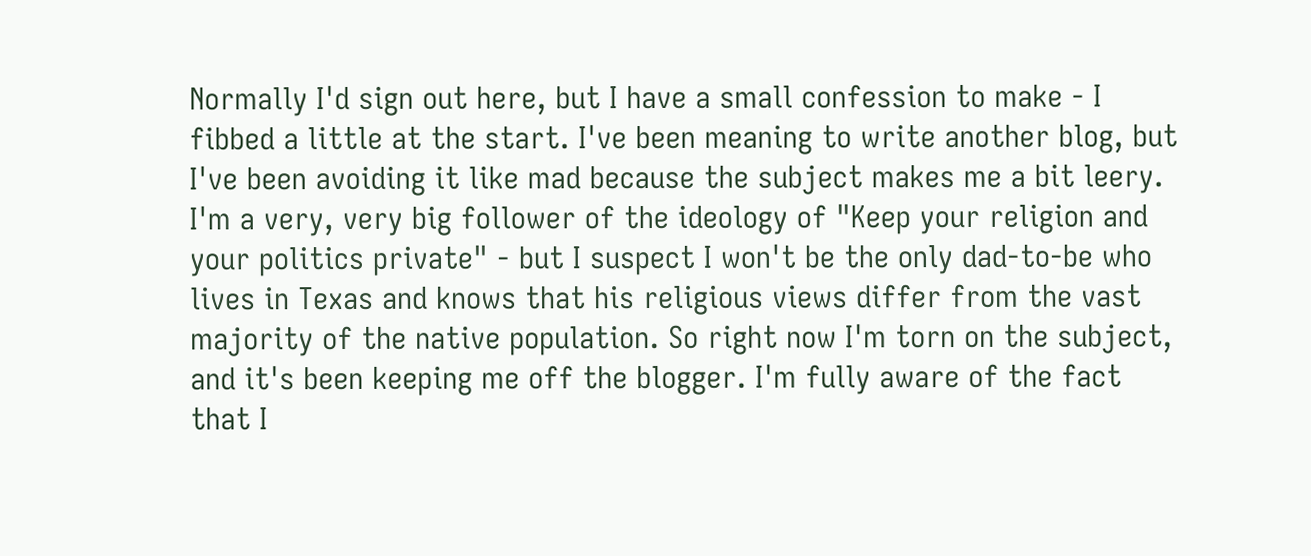Normally I'd sign out here, but I have a small confession to make - I fibbed a little at the start. I've been meaning to write another blog, but I've been avoiding it like mad because the subject makes me a bit leery. I'm a very, very big follower of the ideology of "Keep your religion and your politics private" - but I suspect I won't be the only dad-to-be who lives in Texas and knows that his religious views differ from the vast majority of the native population. So right now I'm torn on the subject, and it's been keeping me off the blogger. I'm fully aware of the fact that I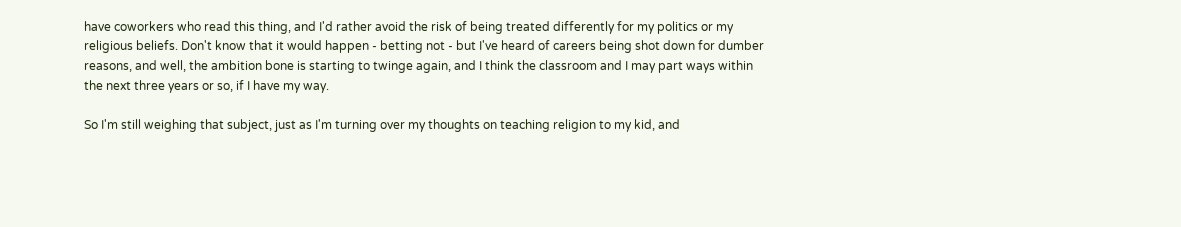have coworkers who read this thing, and I'd rather avoid the risk of being treated differently for my politics or my religious beliefs. Don't know that it would happen - betting not - but I've heard of careers being shot down for dumber reasons, and well, the ambition bone is starting to twinge again, and I think the classroom and I may part ways within the next three years or so, if I have my way.

So I'm still weighing that subject, just as I'm turning over my thoughts on teaching religion to my kid, and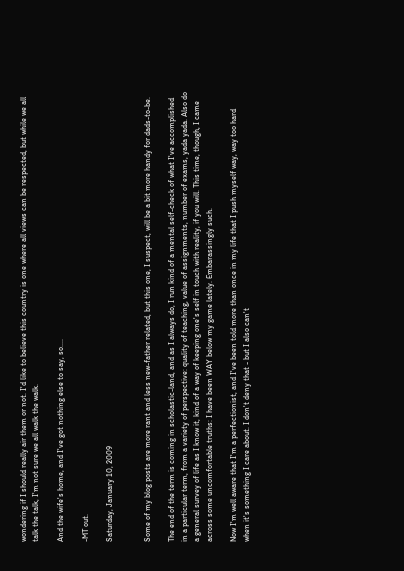wondering if I should really air them or not. I'd like to believe this country is one where all views can be respected, but while we all talk the talk, I'm not sure we all walk the walk.

And the wife's home, and I've got nothing else to say, so....

-MT out.

Saturday, January 10, 2009


Some of my blog posts are more rant and less new-father related, but this one, I suspect, will be a bit more handy for dads-to-be.

The end of the term is coming in scholastic-land, and as I always do, I run kind of a mental self-check of what I've accomplished in a particular term, from a variety of perspective: quality of teaching, value of assignments, number of exams, yada yada. Also do a general survey of life as I know it, kind of a way of keeping one's self in touch with reality, if you will. This time, though, I came across some uncomfortable truths: I have been WAY below my game lately. Embarassingly such.

Now I'm well aware that I'm a perfectionist, and I've been told more than once in my life that I push myself way, way too hard when it's something I care about. I don't deny that - but I also can't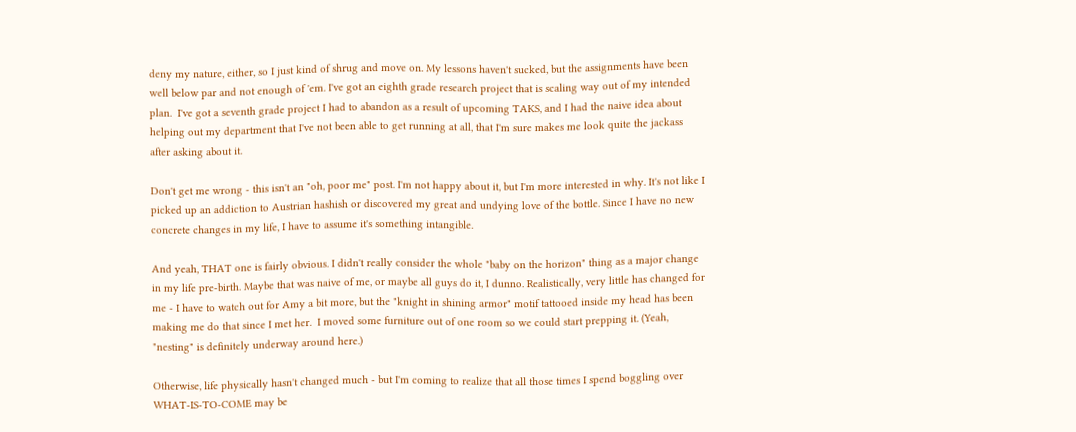deny my nature, either, so I just kind of shrug and move on. My lessons haven't sucked, but the assignments have been well below par and not enough of 'em. I've got an eighth grade research project that is scaling way out of my intended plan.  I've got a seventh grade project I had to abandon as a result of upcoming TAKS, and I had the naive idea about helping out my department that I've not been able to get running at all, that I'm sure makes me look quite the jackass after asking about it.

Don't get me wrong - this isn't an "oh, poor me" post. I'm not happy about it, but I'm more interested in why. It's not like I picked up an addiction to Austrian hashish or discovered my great and undying love of the bottle. Since I have no new concrete changes in my life, I have to assume it's something intangible.

And yeah, THAT one is fairly obvious. I didn't really consider the whole "baby on the horizon" thing as a major change in my life pre-birth. Maybe that was naive of me, or maybe all guys do it, I dunno. Realistically, very little has changed for me - I have to watch out for Amy a bit more, but the "knight in shining armor" motif tattooed inside my head has been making me do that since I met her.  I moved some furniture out of one room so we could start prepping it. (Yeah, "nesting" is definitely underway around here.)

Otherwise, life physically hasn't changed much - but I'm coming to realize that all those times I spend boggling over WHAT-IS-TO-COME may be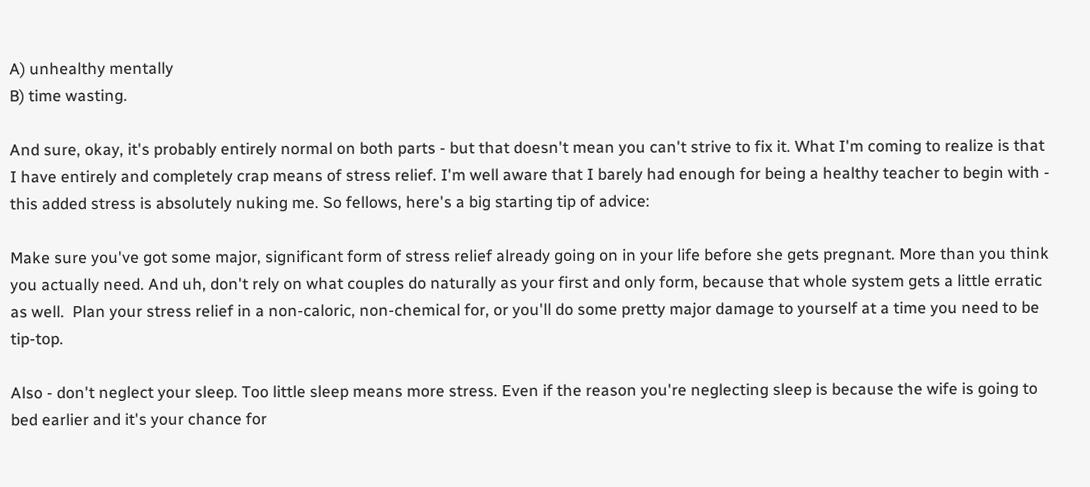A) unhealthy mentally
B) time wasting.

And sure, okay, it's probably entirely normal on both parts - but that doesn't mean you can't strive to fix it. What I'm coming to realize is that I have entirely and completely crap means of stress relief. I'm well aware that I barely had enough for being a healthy teacher to begin with - this added stress is absolutely nuking me. So fellows, here's a big starting tip of advice:

Make sure you've got some major, significant form of stress relief already going on in your life before she gets pregnant. More than you think you actually need. And uh, don't rely on what couples do naturally as your first and only form, because that whole system gets a little erratic as well.  Plan your stress relief in a non-caloric, non-chemical for, or you'll do some pretty major damage to yourself at a time you need to be tip-top.

Also - don't neglect your sleep. Too little sleep means more stress. Even if the reason you're neglecting sleep is because the wife is going to bed earlier and it's your chance for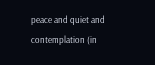peace and quiet and contemplation (in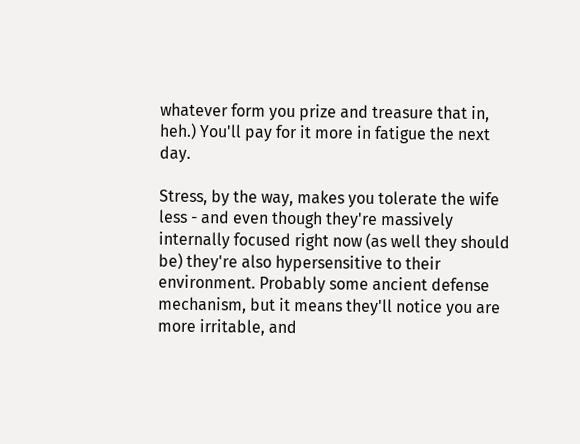whatever form you prize and treasure that in, heh.) You'll pay for it more in fatigue the next day.

Stress, by the way, makes you tolerate the wife less - and even though they're massively internally focused right now (as well they should be) they're also hypersensitive to their environment. Probably some ancient defense mechanism, but it means they'll notice you are more irritable, and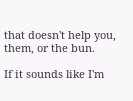that doesn't help you, them, or the bun.

If it sounds like I'm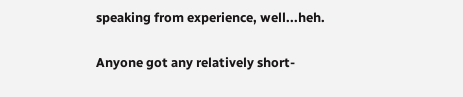speaking from experience, well...heh.

Anyone got any relatively short-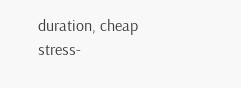duration, cheap stress-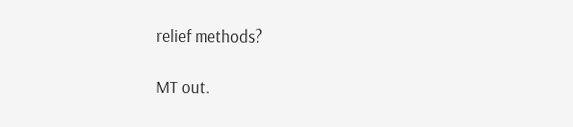relief methods?

MT out.